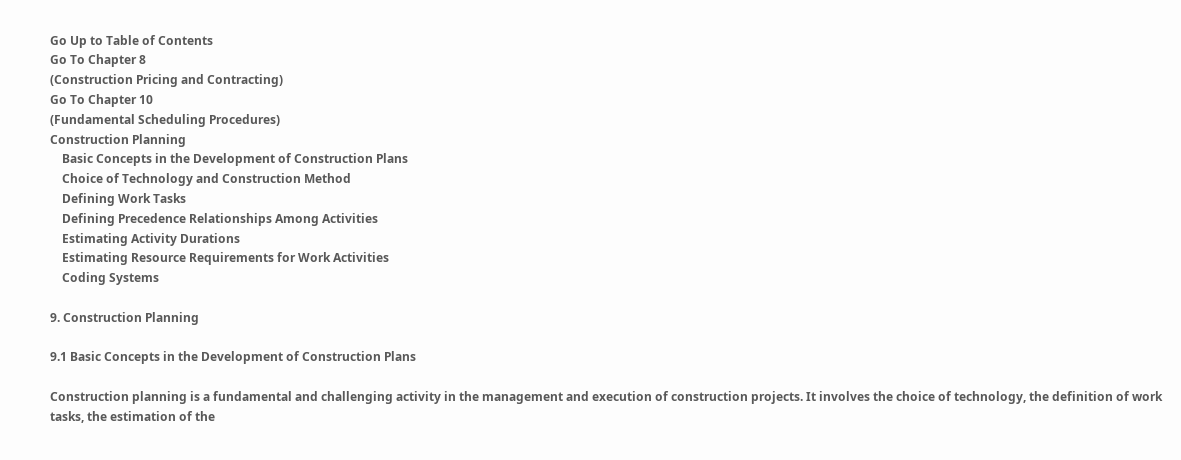Go Up to Table of Contents
Go To Chapter 8
(Construction Pricing and Contracting)
Go To Chapter 10
(Fundamental Scheduling Procedures)
Construction Planning
    Basic Concepts in the Development of Construction Plans
    Choice of Technology and Construction Method
    Defining Work Tasks
    Defining Precedence Relationships Among Activities
    Estimating Activity Durations
    Estimating Resource Requirements for Work Activities
    Coding Systems

9. Construction Planning

9.1 Basic Concepts in the Development of Construction Plans

Construction planning is a fundamental and challenging activity in the management and execution of construction projects. It involves the choice of technology, the definition of work tasks, the estimation of the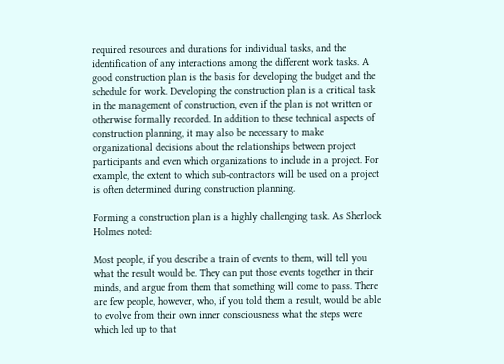required resources and durations for individual tasks, and the identification of any interactions among the different work tasks. A good construction plan is the basis for developing the budget and the schedule for work. Developing the construction plan is a critical task in the management of construction, even if the plan is not written or otherwise formally recorded. In addition to these technical aspects of construction planning, it may also be necessary to make organizational decisions about the relationships between project participants and even which organizations to include in a project. For example, the extent to which sub-contractors will be used on a project is often determined during construction planning.

Forming a construction plan is a highly challenging task. As Sherlock Holmes noted:

Most people, if you describe a train of events to them, will tell you what the result would be. They can put those events together in their minds, and argue from them that something will come to pass. There are few people, however, who, if you told them a result, would be able to evolve from their own inner consciousness what the steps were which led up to that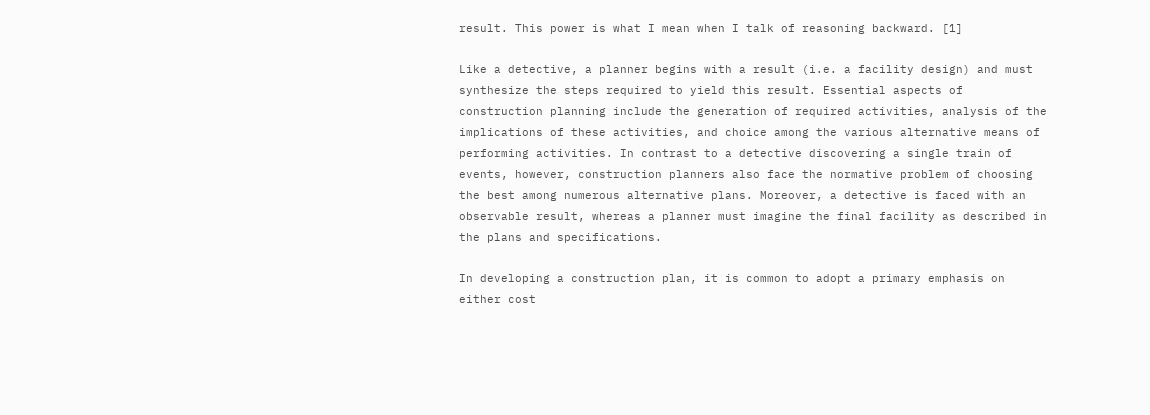result. This power is what I mean when I talk of reasoning backward. [1]

Like a detective, a planner begins with a result (i.e. a facility design) and must synthesize the steps required to yield this result. Essential aspects of construction planning include the generation of required activities, analysis of the implications of these activities, and choice among the various alternative means of performing activities. In contrast to a detective discovering a single train of events, however, construction planners also face the normative problem of choosing the best among numerous alternative plans. Moreover, a detective is faced with an observable result, whereas a planner must imagine the final facility as described in the plans and specifications.

In developing a construction plan, it is common to adopt a primary emphasis on either cost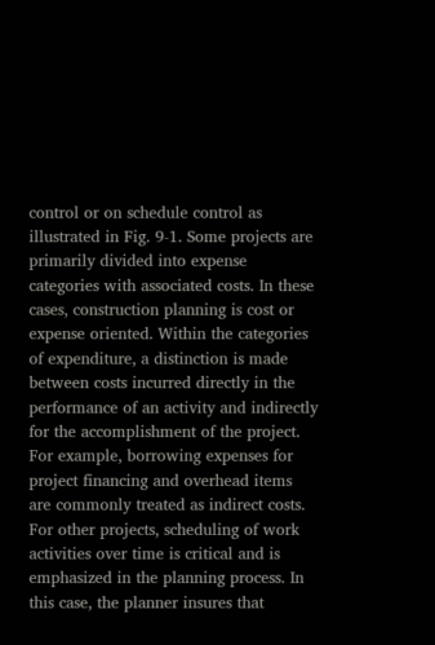control or on schedule control as illustrated in Fig. 9-1. Some projects are primarily divided into expense categories with associated costs. In these cases, construction planning is cost or expense oriented. Within the categories of expenditure, a distinction is made between costs incurred directly in the performance of an activity and indirectly for the accomplishment of the project. For example, borrowing expenses for project financing and overhead items are commonly treated as indirect costs. For other projects, scheduling of work activities over time is critical and is emphasized in the planning process. In this case, the planner insures that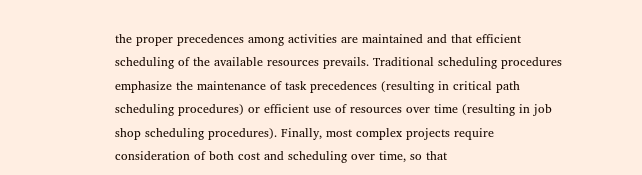the proper precedences among activities are maintained and that efficient scheduling of the available resources prevails. Traditional scheduling procedures emphasize the maintenance of task precedences (resulting in critical path scheduling procedures) or efficient use of resources over time (resulting in job shop scheduling procedures). Finally, most complex projects require consideration of both cost and scheduling over time, so that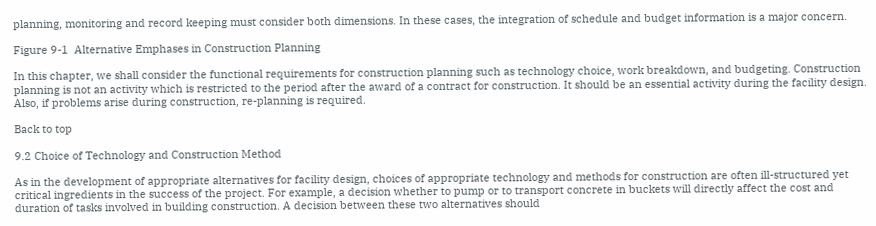planning, monitoring and record keeping must consider both dimensions. In these cases, the integration of schedule and budget information is a major concern.

Figure 9-1  Alternative Emphases in Construction Planning

In this chapter, we shall consider the functional requirements for construction planning such as technology choice, work breakdown, and budgeting. Construction planning is not an activity which is restricted to the period after the award of a contract for construction. It should be an essential activity during the facility design. Also, if problems arise during construction, re-planning is required.

Back to top

9.2 Choice of Technology and Construction Method

As in the development of appropriate alternatives for facility design, choices of appropriate technology and methods for construction are often ill-structured yet critical ingredients in the success of the project. For example, a decision whether to pump or to transport concrete in buckets will directly affect the cost and duration of tasks involved in building construction. A decision between these two alternatives should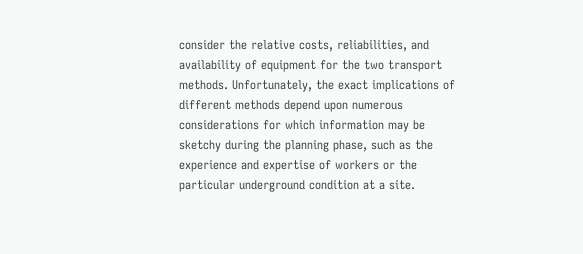consider the relative costs, reliabilities, and availability of equipment for the two transport methods. Unfortunately, the exact implications of different methods depend upon numerous considerations for which information may be sketchy during the planning phase, such as the experience and expertise of workers or the particular underground condition at a site.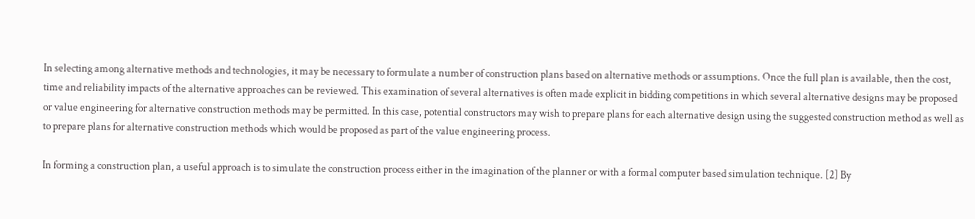In selecting among alternative methods and technologies, it may be necessary to formulate a number of construction plans based on alternative methods or assumptions. Once the full plan is available, then the cost, time and reliability impacts of the alternative approaches can be reviewed. This examination of several alternatives is often made explicit in bidding competitions in which several alternative designs may be proposed or value engineering for alternative construction methods may be permitted. In this case, potential constructors may wish to prepare plans for each alternative design using the suggested construction method as well as to prepare plans for alternative construction methods which would be proposed as part of the value engineering process.

In forming a construction plan, a useful approach is to simulate the construction process either in the imagination of the planner or with a formal computer based simulation technique. [2] By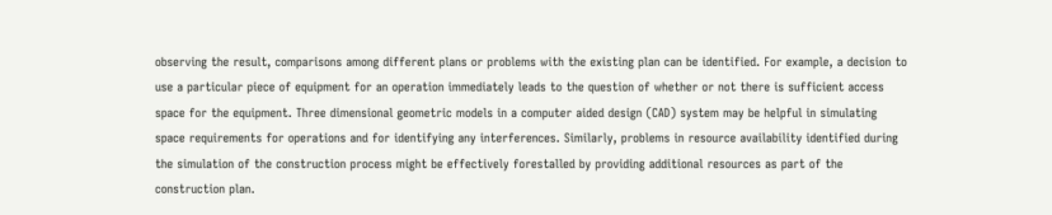observing the result, comparisons among different plans or problems with the existing plan can be identified. For example, a decision to use a particular piece of equipment for an operation immediately leads to the question of whether or not there is sufficient access space for the equipment. Three dimensional geometric models in a computer aided design (CAD) system may be helpful in simulating space requirements for operations and for identifying any interferences. Similarly, problems in resource availability identified during the simulation of the construction process might be effectively forestalled by providing additional resources as part of the construction plan.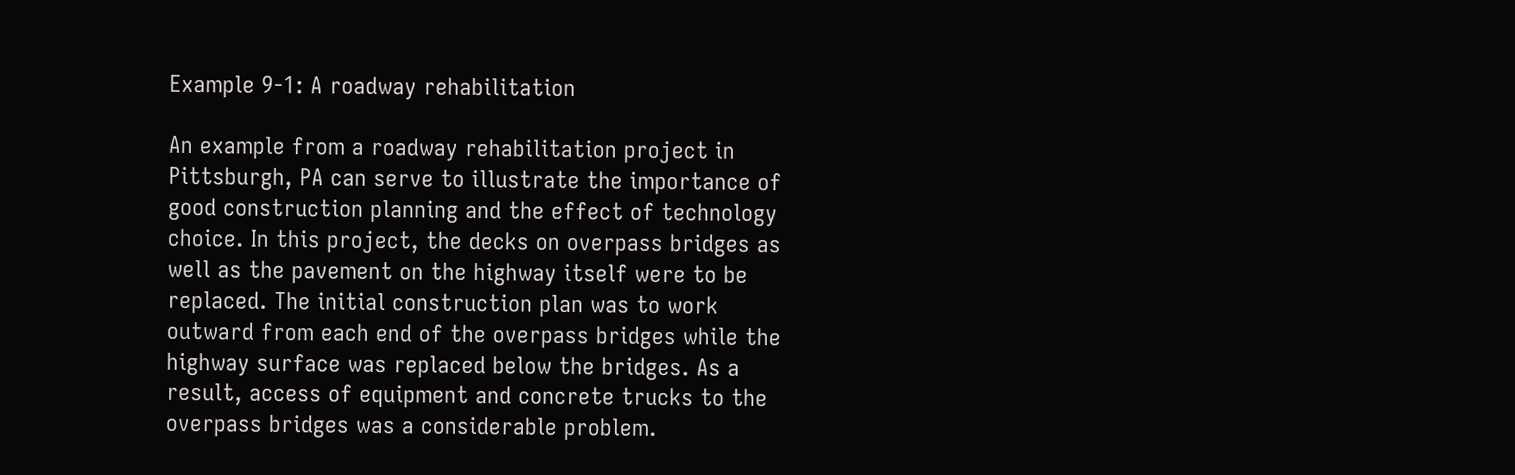Example 9-1: A roadway rehabilitation

An example from a roadway rehabilitation project in Pittsburgh, PA can serve to illustrate the importance of good construction planning and the effect of technology choice. In this project, the decks on overpass bridges as well as the pavement on the highway itself were to be replaced. The initial construction plan was to work outward from each end of the overpass bridges while the highway surface was replaced below the bridges. As a result, access of equipment and concrete trucks to the overpass bridges was a considerable problem.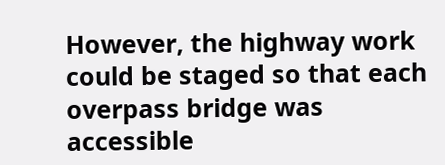However, the highway work could be staged so that each overpass bridge was accessible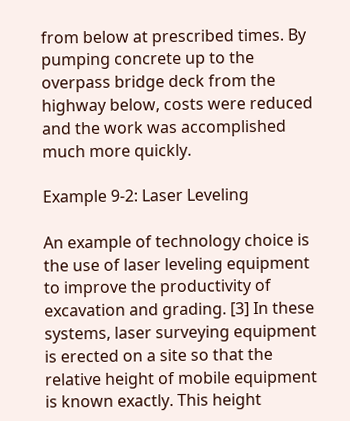from below at prescribed times. By pumping concrete up to the overpass bridge deck from the highway below, costs were reduced and the work was accomplished much more quickly.

Example 9-2: Laser Leveling

An example of technology choice is the use of laser leveling equipment to improve the productivity of excavation and grading. [3] In these systems, laser surveying equipment is erected on a site so that the relative height of mobile equipment is known exactly. This height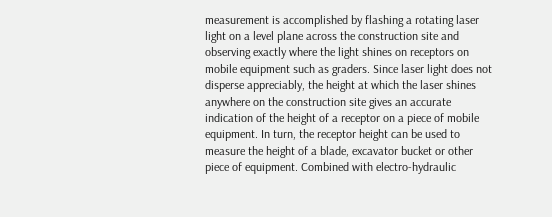measurement is accomplished by flashing a rotating laser light on a level plane across the construction site and observing exactly where the light shines on receptors on mobile equipment such as graders. Since laser light does not disperse appreciably, the height at which the laser shines anywhere on the construction site gives an accurate indication of the height of a receptor on a piece of mobile equipment. In turn, the receptor height can be used to measure the height of a blade, excavator bucket or other piece of equipment. Combined with electro-hydraulic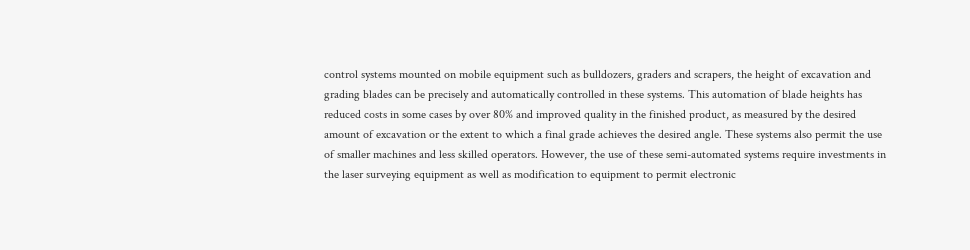control systems mounted on mobile equipment such as bulldozers, graders and scrapers, the height of excavation and grading blades can be precisely and automatically controlled in these systems. This automation of blade heights has reduced costs in some cases by over 80% and improved quality in the finished product, as measured by the desired amount of excavation or the extent to which a final grade achieves the desired angle. These systems also permit the use of smaller machines and less skilled operators. However, the use of these semi-automated systems require investments in the laser surveying equipment as well as modification to equipment to permit electronic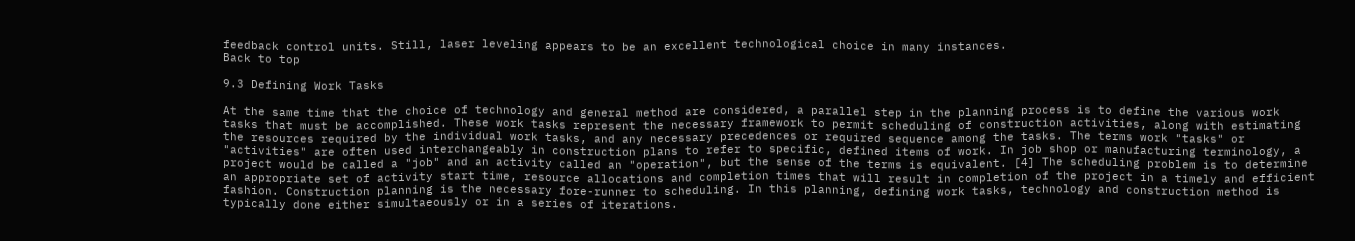feedback control units. Still, laser leveling appears to be an excellent technological choice in many instances.
Back to top

9.3 Defining Work Tasks

At the same time that the choice of technology and general method are considered, a parallel step in the planning process is to define the various work tasks that must be accomplished. These work tasks represent the necessary framework to permit scheduling of construction activities, along with estimating the resources required by the individual work tasks, and any necessary precedences or required sequence among the tasks. The terms work "tasks" or "activities" are often used interchangeably in construction plans to refer to specific, defined items of work. In job shop or manufacturing terminology, a project would be called a "job" and an activity called an "operation", but the sense of the terms is equivalent. [4] The scheduling problem is to determine an appropriate set of activity start time, resource allocations and completion times that will result in completion of the project in a timely and efficient fashion. Construction planning is the necessary fore-runner to scheduling. In this planning, defining work tasks, technology and construction method is typically done either simultaeously or in a series of iterations.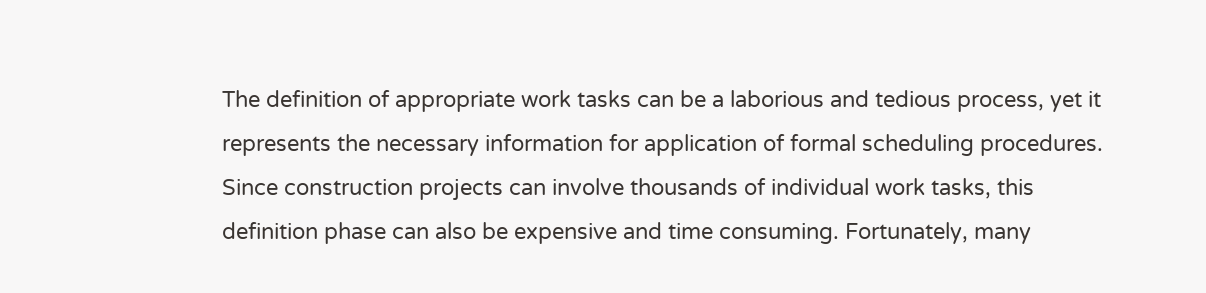The definition of appropriate work tasks can be a laborious and tedious process, yet it represents the necessary information for application of formal scheduling procedures. Since construction projects can involve thousands of individual work tasks, this definition phase can also be expensive and time consuming. Fortunately, many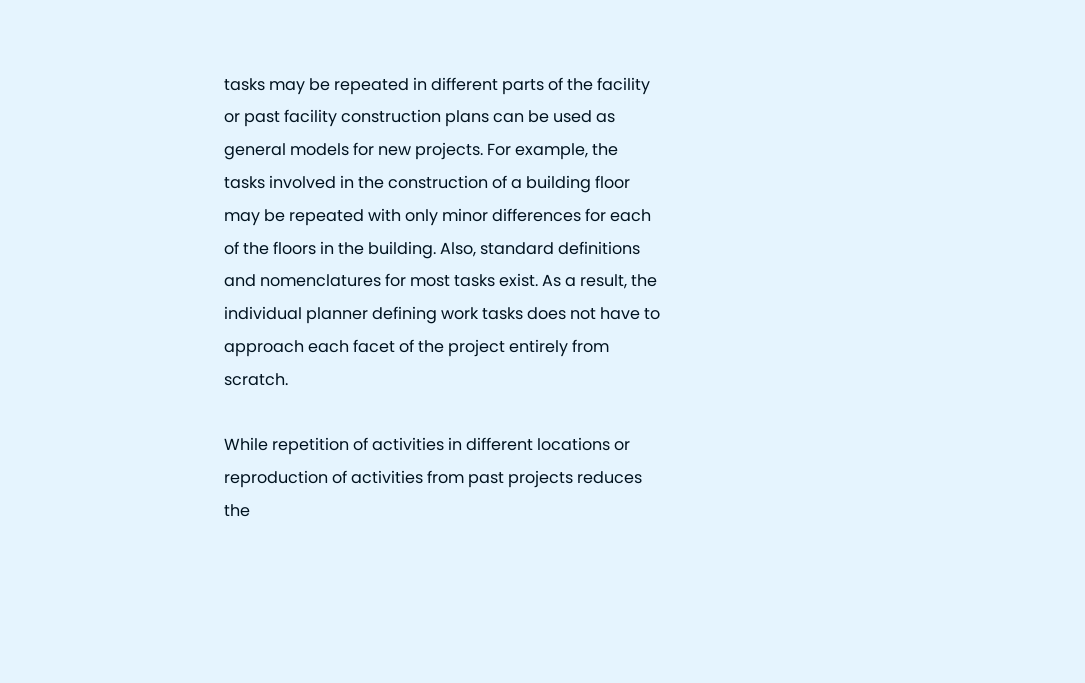tasks may be repeated in different parts of the facility or past facility construction plans can be used as general models for new projects. For example, the tasks involved in the construction of a building floor may be repeated with only minor differences for each of the floors in the building. Also, standard definitions and nomenclatures for most tasks exist. As a result, the individual planner defining work tasks does not have to approach each facet of the project entirely from scratch.

While repetition of activities in different locations or reproduction of activities from past projects reduces the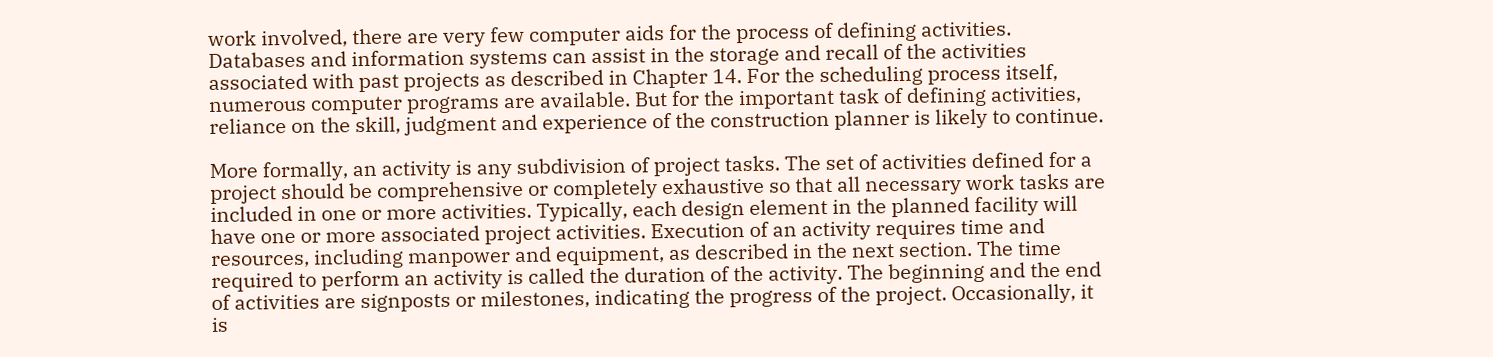work involved, there are very few computer aids for the process of defining activities. Databases and information systems can assist in the storage and recall of the activities associated with past projects as described in Chapter 14. For the scheduling process itself, numerous computer programs are available. But for the important task of defining activities, reliance on the skill, judgment and experience of the construction planner is likely to continue.

More formally, an activity is any subdivision of project tasks. The set of activities defined for a project should be comprehensive or completely exhaustive so that all necessary work tasks are included in one or more activities. Typically, each design element in the planned facility will have one or more associated project activities. Execution of an activity requires time and resources, including manpower and equipment, as described in the next section. The time required to perform an activity is called the duration of the activity. The beginning and the end of activities are signposts or milestones, indicating the progress of the project. Occasionally, it is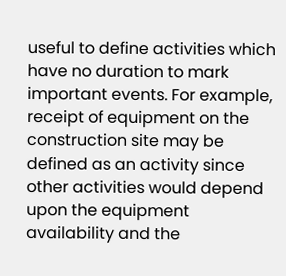useful to define activities which have no duration to mark important events. For example, receipt of equipment on the construction site may be defined as an activity since other activities would depend upon the equipment availability and the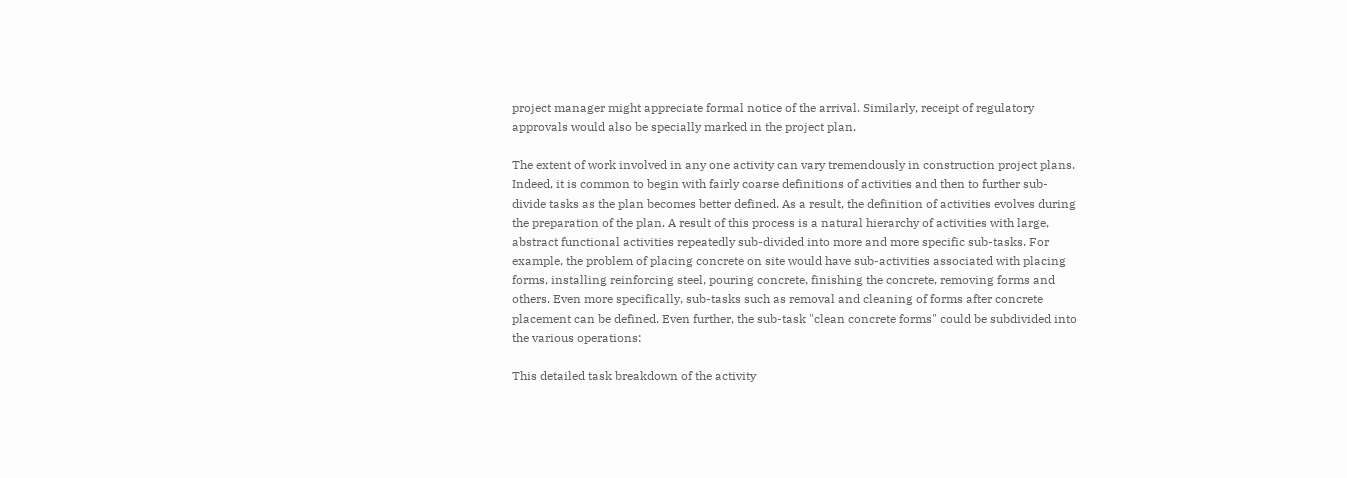project manager might appreciate formal notice of the arrival. Similarly, receipt of regulatory approvals would also be specially marked in the project plan.

The extent of work involved in any one activity can vary tremendously in construction project plans. Indeed, it is common to begin with fairly coarse definitions of activities and then to further sub-divide tasks as the plan becomes better defined. As a result, the definition of activities evolves during the preparation of the plan. A result of this process is a natural hierarchy of activities with large, abstract functional activities repeatedly sub-divided into more and more specific sub-tasks. For example, the problem of placing concrete on site would have sub-activities associated with placing forms, installing reinforcing steel, pouring concrete, finishing the concrete, removing forms and others. Even more specifically, sub-tasks such as removal and cleaning of forms after concrete placement can be defined. Even further, the sub-task "clean concrete forms" could be subdivided into the various operations:

This detailed task breakdown of the activity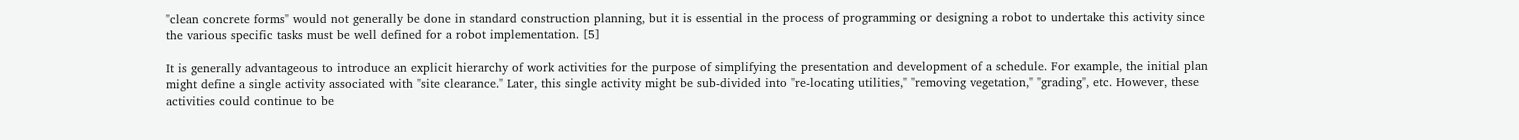"clean concrete forms" would not generally be done in standard construction planning, but it is essential in the process of programming or designing a robot to undertake this activity since the various specific tasks must be well defined for a robot implementation. [5]

It is generally advantageous to introduce an explicit hierarchy of work activities for the purpose of simplifying the presentation and development of a schedule. For example, the initial plan might define a single activity associated with "site clearance." Later, this single activity might be sub-divided into "re-locating utilities," "removing vegetation," "grading", etc. However, these activities could continue to be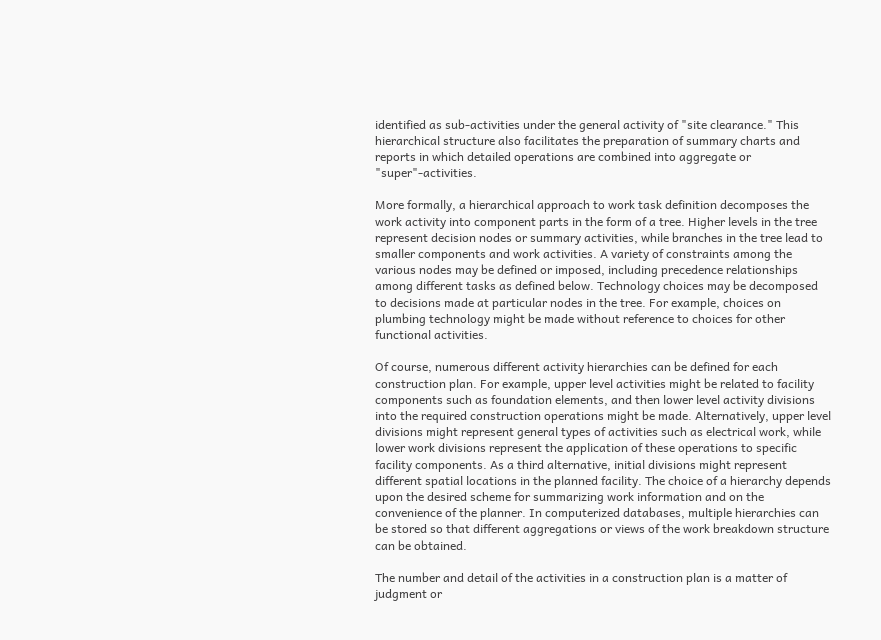identified as sub-activities under the general activity of "site clearance." This hierarchical structure also facilitates the preparation of summary charts and reports in which detailed operations are combined into aggregate or "super"-activities.

More formally, a hierarchical approach to work task definition decomposes the work activity into component parts in the form of a tree. Higher levels in the tree represent decision nodes or summary activities, while branches in the tree lead to smaller components and work activities. A variety of constraints among the various nodes may be defined or imposed, including precedence relationships among different tasks as defined below. Technology choices may be decomposed to decisions made at particular nodes in the tree. For example, choices on plumbing technology might be made without reference to choices for other functional activities.

Of course, numerous different activity hierarchies can be defined for each construction plan. For example, upper level activities might be related to facility components such as foundation elements, and then lower level activity divisions into the required construction operations might be made. Alternatively, upper level divisions might represent general types of activities such as electrical work, while lower work divisions represent the application of these operations to specific facility components. As a third alternative, initial divisions might represent different spatial locations in the planned facility. The choice of a hierarchy depends upon the desired scheme for summarizing work information and on the convenience of the planner. In computerized databases, multiple hierarchies can be stored so that different aggregations or views of the work breakdown structure can be obtained.

The number and detail of the activities in a construction plan is a matter of judgment or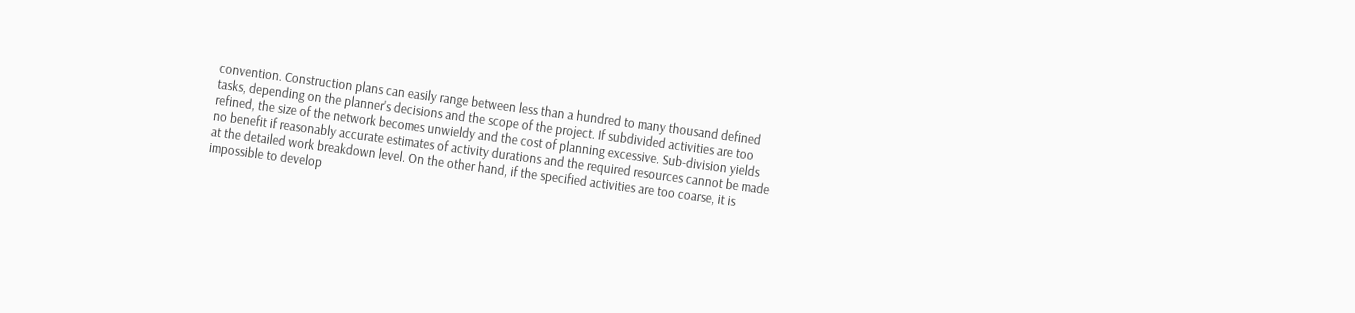convention. Construction plans can easily range between less than a hundred to many thousand defined tasks, depending on the planner's decisions and the scope of the project. If subdivided activities are too refined, the size of the network becomes unwieldy and the cost of planning excessive. Sub-division yields no benefit if reasonably accurate estimates of activity durations and the required resources cannot be made at the detailed work breakdown level. On the other hand, if the specified activities are too coarse, it is impossible to develop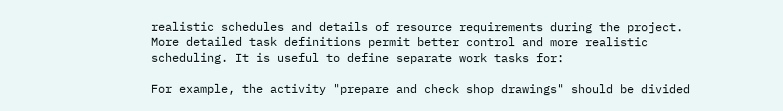realistic schedules and details of resource requirements during the project. More detailed task definitions permit better control and more realistic scheduling. It is useful to define separate work tasks for:

For example, the activity "prepare and check shop drawings" should be divided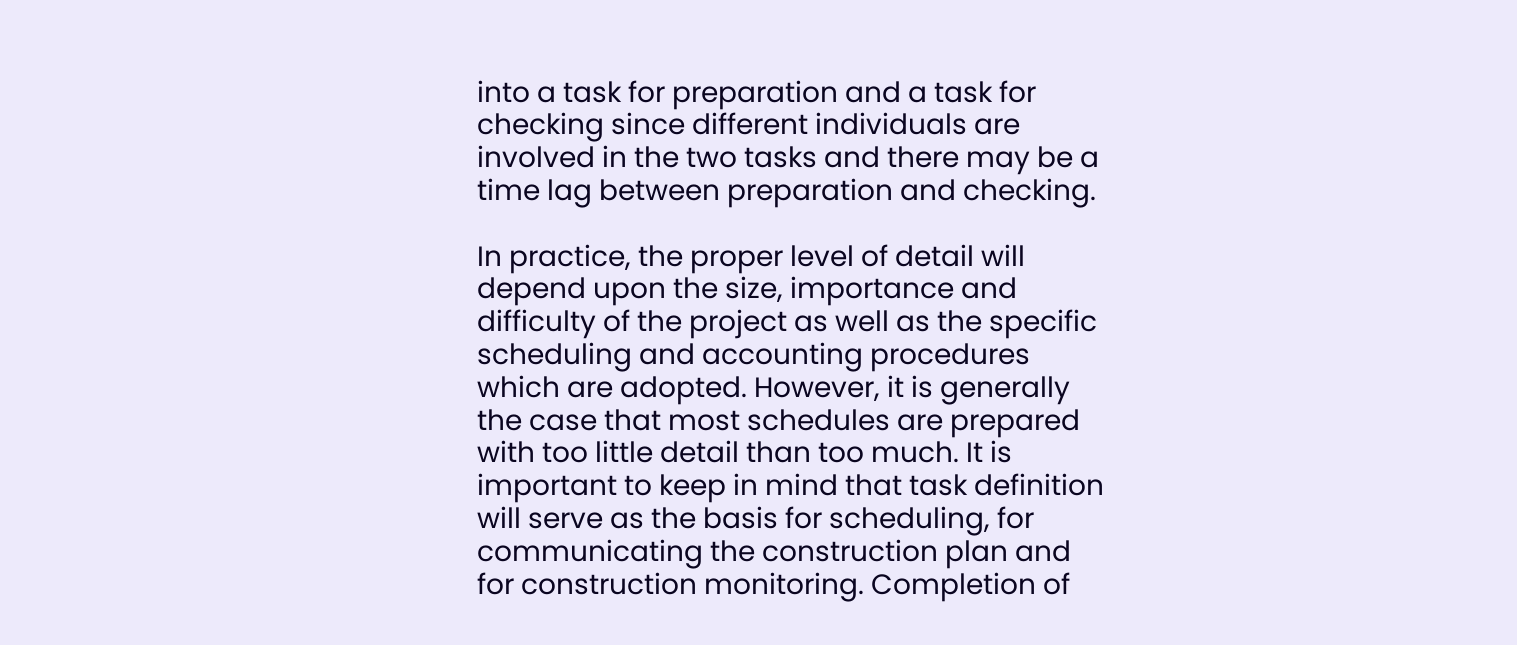into a task for preparation and a task for checking since different individuals are involved in the two tasks and there may be a time lag between preparation and checking.

In practice, the proper level of detail will depend upon the size, importance and difficulty of the project as well as the specific scheduling and accounting procedures which are adopted. However, it is generally the case that most schedules are prepared with too little detail than too much. It is important to keep in mind that task definition will serve as the basis for scheduling, for communicating the construction plan and for construction monitoring. Completion of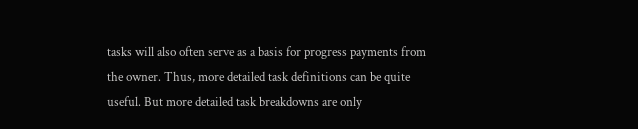tasks will also often serve as a basis for progress payments from the owner. Thus, more detailed task definitions can be quite useful. But more detailed task breakdowns are only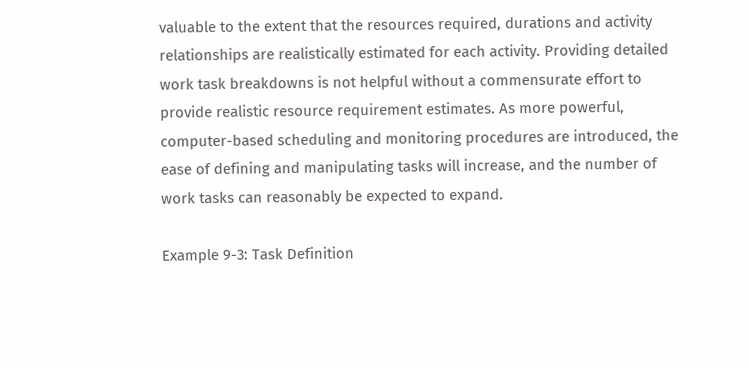valuable to the extent that the resources required, durations and activity relationships are realistically estimated for each activity. Providing detailed work task breakdowns is not helpful without a commensurate effort to provide realistic resource requirement estimates. As more powerful, computer-based scheduling and monitoring procedures are introduced, the ease of defining and manipulating tasks will increase, and the number of work tasks can reasonably be expected to expand.

Example 9-3: Task Definition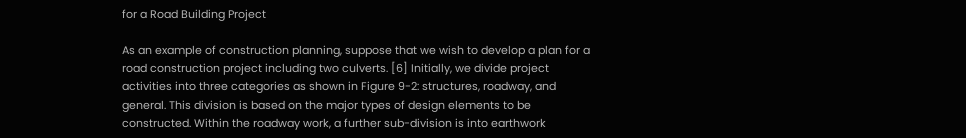for a Road Building Project

As an example of construction planning, suppose that we wish to develop a plan for a road construction project including two culverts. [6] Initially, we divide project activities into three categories as shown in Figure 9-2: structures, roadway, and general. This division is based on the major types of design elements to be constructed. Within the roadway work, a further sub-division is into earthwork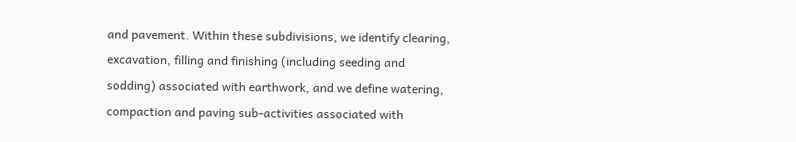and pavement. Within these subdivisions, we identify clearing, excavation, filling and finishing (including seeding and sodding) associated with earthwork, and we define watering, compaction and paving sub-activities associated with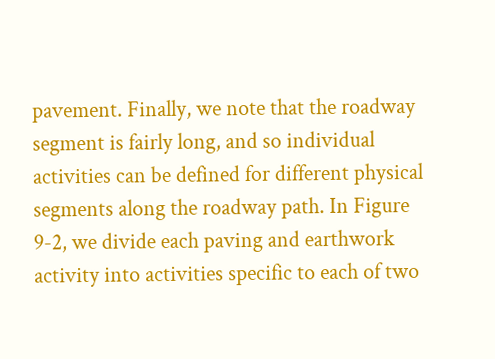pavement. Finally, we note that the roadway segment is fairly long, and so individual activities can be defined for different physical segments along the roadway path. In Figure 9-2, we divide each paving and earthwork activity into activities specific to each of two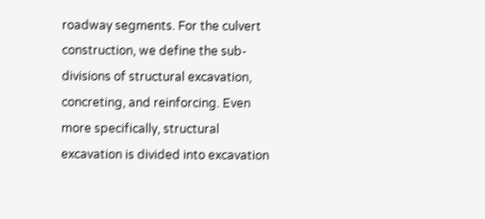roadway segments. For the culvert construction, we define the sub-divisions of structural excavation, concreting, and reinforcing. Even more specifically, structural excavation is divided into excavation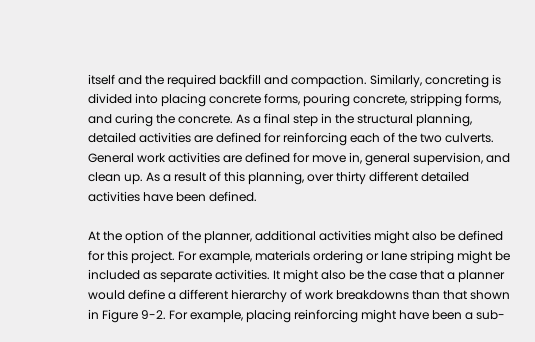itself and the required backfill and compaction. Similarly, concreting is divided into placing concrete forms, pouring concrete, stripping forms, and curing the concrete. As a final step in the structural planning, detailed activities are defined for reinforcing each of the two culverts. General work activities are defined for move in, general supervision, and clean up. As a result of this planning, over thirty different detailed activities have been defined.

At the option of the planner, additional activities might also be defined for this project. For example, materials ordering or lane striping might be included as separate activities. It might also be the case that a planner would define a different hierarchy of work breakdowns than that shown in Figure 9-2. For example, placing reinforcing might have been a sub-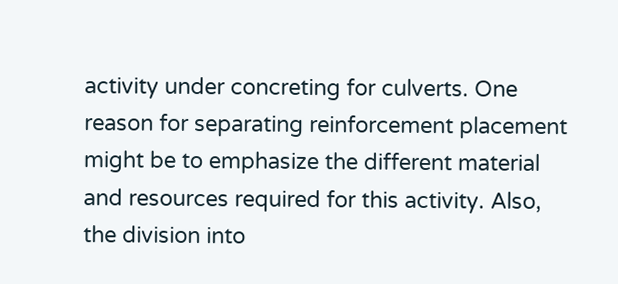activity under concreting for culverts. One reason for separating reinforcement placement might be to emphasize the different material and resources required for this activity. Also, the division into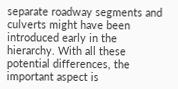separate roadway segments and culverts might have been introduced early in the hierarchy. With all these potential differences, the important aspect is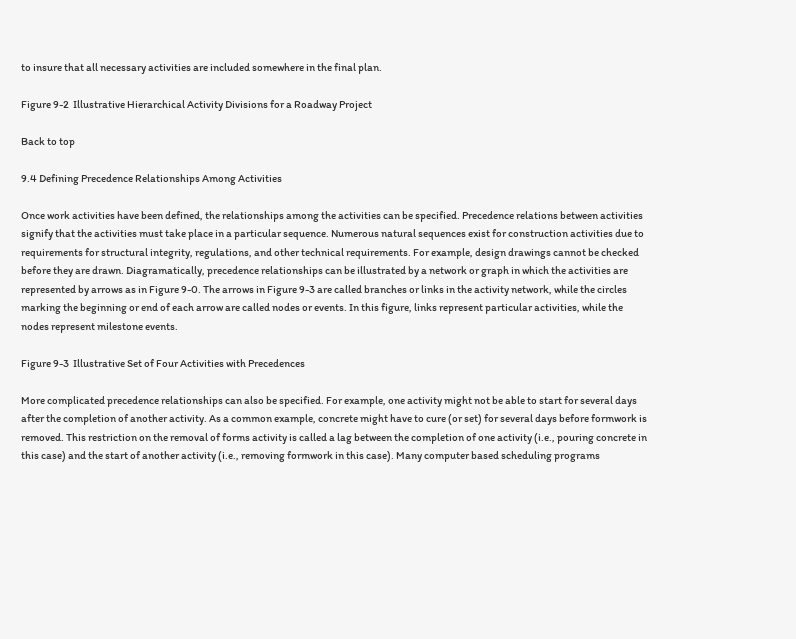to insure that all necessary activities are included somewhere in the final plan.

Figure 9-2  Illustrative Hierarchical Activity Divisions for a Roadway Project

Back to top

9.4 Defining Precedence Relationships Among Activities

Once work activities have been defined, the relationships among the activities can be specified. Precedence relations between activities signify that the activities must take place in a particular sequence. Numerous natural sequences exist for construction activities due to requirements for structural integrity, regulations, and other technical requirements. For example, design drawings cannot be checked before they are drawn. Diagramatically, precedence relationships can be illustrated by a network or graph in which the activities are represented by arrows as in Figure 9-0. The arrows in Figure 9-3 are called branches or links in the activity network, while the circles marking the beginning or end of each arrow are called nodes or events. In this figure, links represent particular activities, while the nodes represent milestone events.

Figure 9-3  Illustrative Set of Four Activities with Precedences

More complicated precedence relationships can also be specified. For example, one activity might not be able to start for several days after the completion of another activity. As a common example, concrete might have to cure (or set) for several days before formwork is removed. This restriction on the removal of forms activity is called a lag between the completion of one activity (i.e., pouring concrete in this case) and the start of another activity (i.e., removing formwork in this case). Many computer based scheduling programs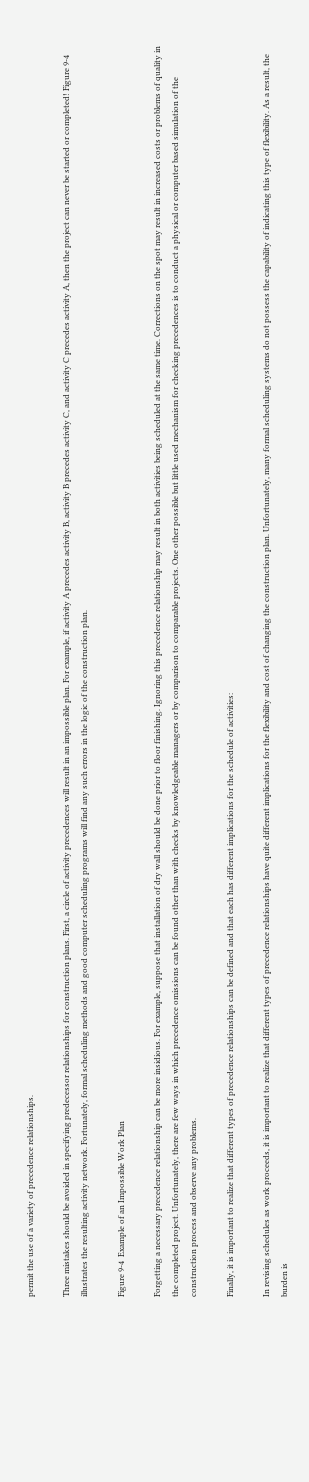permit the use of a variety of precedence relationships.

Three mistakes should be avoided in specifying predecessor relationships for construction plans. First, a circle of activity precedences will result in an impossible plan. For example, if activity A precedes activity B, activity B precedes activity C, and activity C precedes activity A, then the project can never be started or completed! Figure 9-4 illustrates the resulting activity network. Fortunately, formal scheduling methods and good computer scheduling programs will find any such errors in the logic of the construction plan.

Figure 9-4  Example of an Impossible Work Plan

Forgetting a necessary precedence relationship can be more insidious. For example, suppose that installation of dry wall should be done prior to floor finishing. Ignoring this precedence relationship may result in both activities being scheduled at the same time. Corrections on the spot may result in increased costs or problems of quality in the completed project. Unfortunately, there are few ways in which precedence omissions can be found other than with checks by knowledgeable managers or by comparison to comparable projects. One other possible but little used mechanism for checking precedences is to conduct a physical or computer based simulation of the construction process and observe any problems.

Finally, it is important to realize that different types of precedence relationships can be defined and that each has different implications for the schedule of activities:

In revising schedules as work proceeds, it is important to realize that different types of precedence relationships have quite different implications for the flexibility and cost of changing the construction plan. Unfortunately, many formal scheduling systems do not possess the capability of indicating this type of flexibility. As a result, the burden is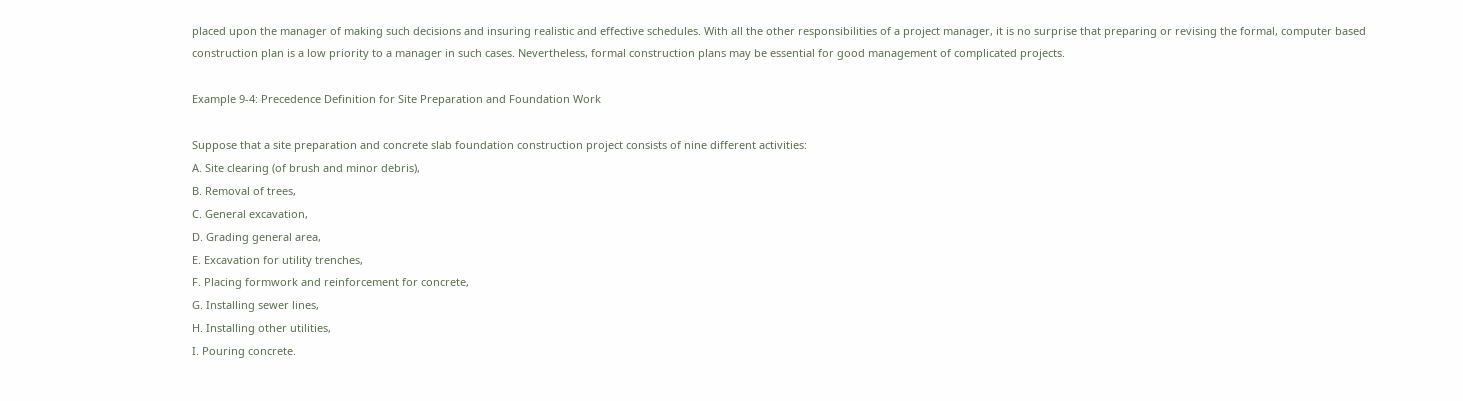placed upon the manager of making such decisions and insuring realistic and effective schedules. With all the other responsibilities of a project manager, it is no surprise that preparing or revising the formal, computer based construction plan is a low priority to a manager in such cases. Nevertheless, formal construction plans may be essential for good management of complicated projects.

Example 9-4: Precedence Definition for Site Preparation and Foundation Work

Suppose that a site preparation and concrete slab foundation construction project consists of nine different activities:
A. Site clearing (of brush and minor debris),
B. Removal of trees,
C. General excavation,
D. Grading general area,
E. Excavation for utility trenches,
F. Placing formwork and reinforcement for concrete,
G. Installing sewer lines,
H. Installing other utilities,
I. Pouring concrete.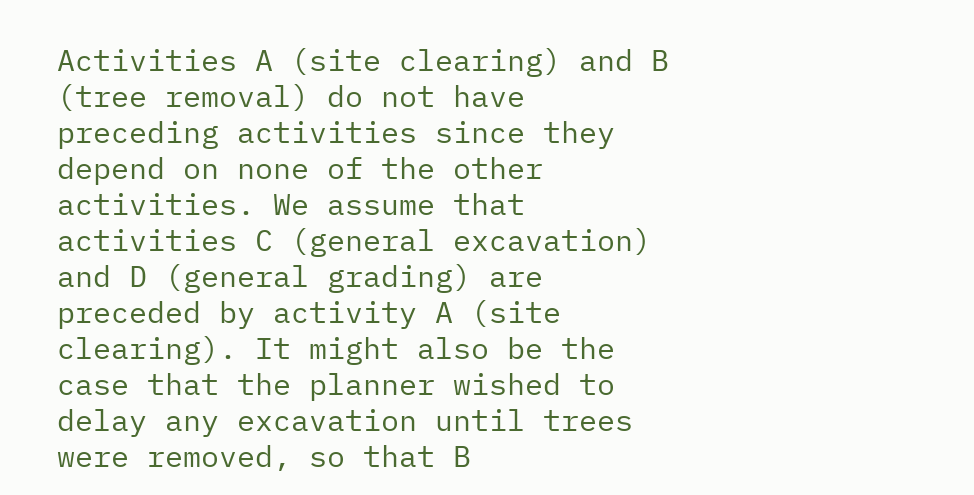Activities A (site clearing) and B (tree removal) do not have preceding activities since they depend on none of the other activities. We assume that activities C (general excavation) and D (general grading) are preceded by activity A (site clearing). It might also be the case that the planner wished to delay any excavation until trees were removed, so that B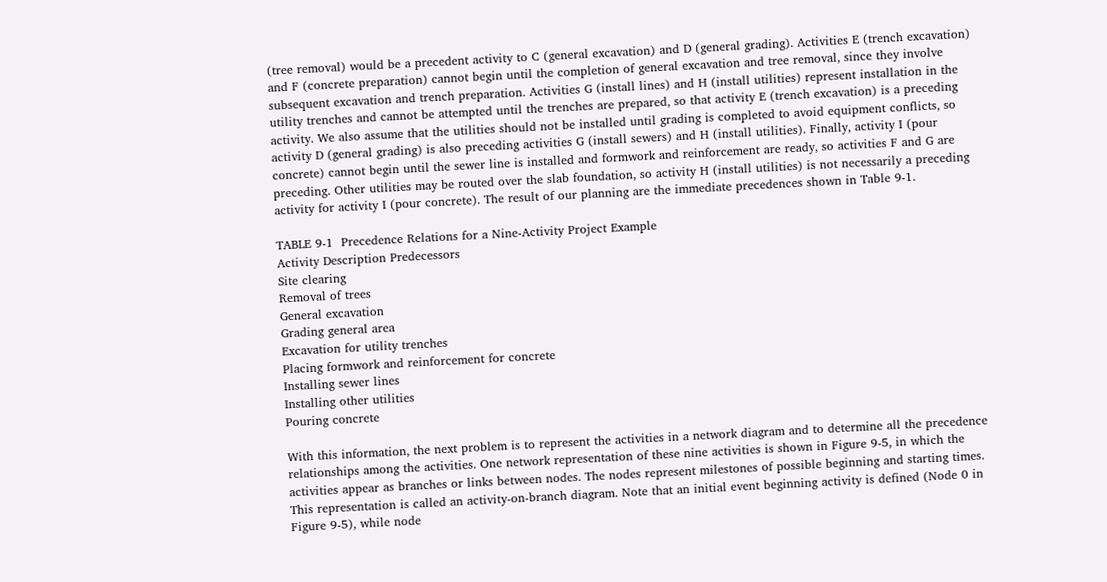(tree removal) would be a precedent activity to C (general excavation) and D (general grading). Activities E (trench excavation) and F (concrete preparation) cannot begin until the completion of general excavation and tree removal, since they involve subsequent excavation and trench preparation. Activities G (install lines) and H (install utilities) represent installation in the utility trenches and cannot be attempted until the trenches are prepared, so that activity E (trench excavation) is a preceding activity. We also assume that the utilities should not be installed until grading is completed to avoid equipment conflicts, so activity D (general grading) is also preceding activities G (install sewers) and H (install utilities). Finally, activity I (pour concrete) cannot begin until the sewer line is installed and formwork and reinforcement are ready, so activities F and G are preceding. Other utilities may be routed over the slab foundation, so activity H (install utilities) is not necessarily a preceding activity for activity I (pour concrete). The result of our planning are the immediate precedences shown in Table 9-1.

TABLE 9-1  Precedence Relations for a Nine-Activity Project Example
Activity Description Predecessors
Site clearing
Removal of trees
General excavation
Grading general area
Excavation for utility trenches
Placing formwork and reinforcement for concrete
Installing sewer lines
Installing other utilities
Pouring concrete

With this information, the next problem is to represent the activities in a network diagram and to determine all the precedence relationships among the activities. One network representation of these nine activities is shown in Figure 9-5, in which the activities appear as branches or links between nodes. The nodes represent milestones of possible beginning and starting times. This representation is called an activity-on-branch diagram. Note that an initial event beginning activity is defined (Node 0 in Figure 9-5), while node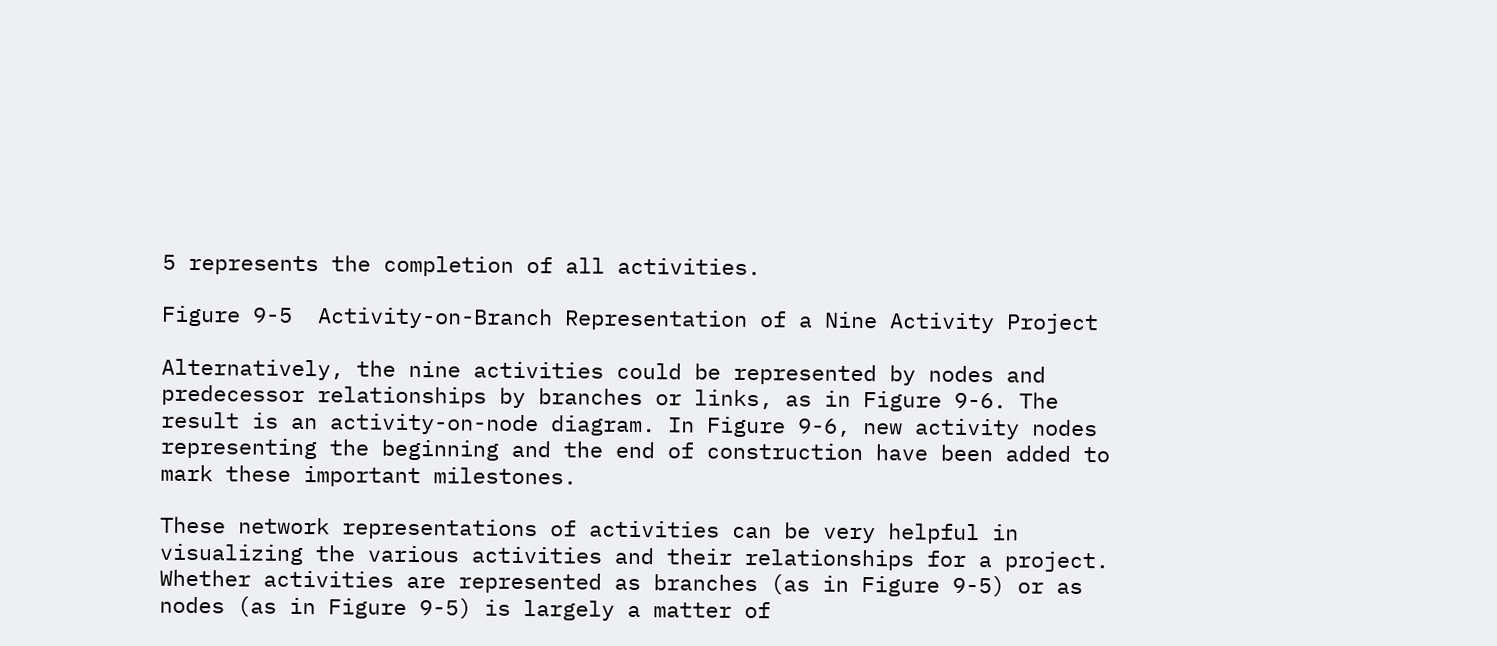5 represents the completion of all activities.

Figure 9-5  Activity-on-Branch Representation of a Nine Activity Project

Alternatively, the nine activities could be represented by nodes and predecessor relationships by branches or links, as in Figure 9-6. The result is an activity-on-node diagram. In Figure 9-6, new activity nodes representing the beginning and the end of construction have been added to mark these important milestones.

These network representations of activities can be very helpful in visualizing the various activities and their relationships for a project. Whether activities are represented as branches (as in Figure 9-5) or as nodes (as in Figure 9-5) is largely a matter of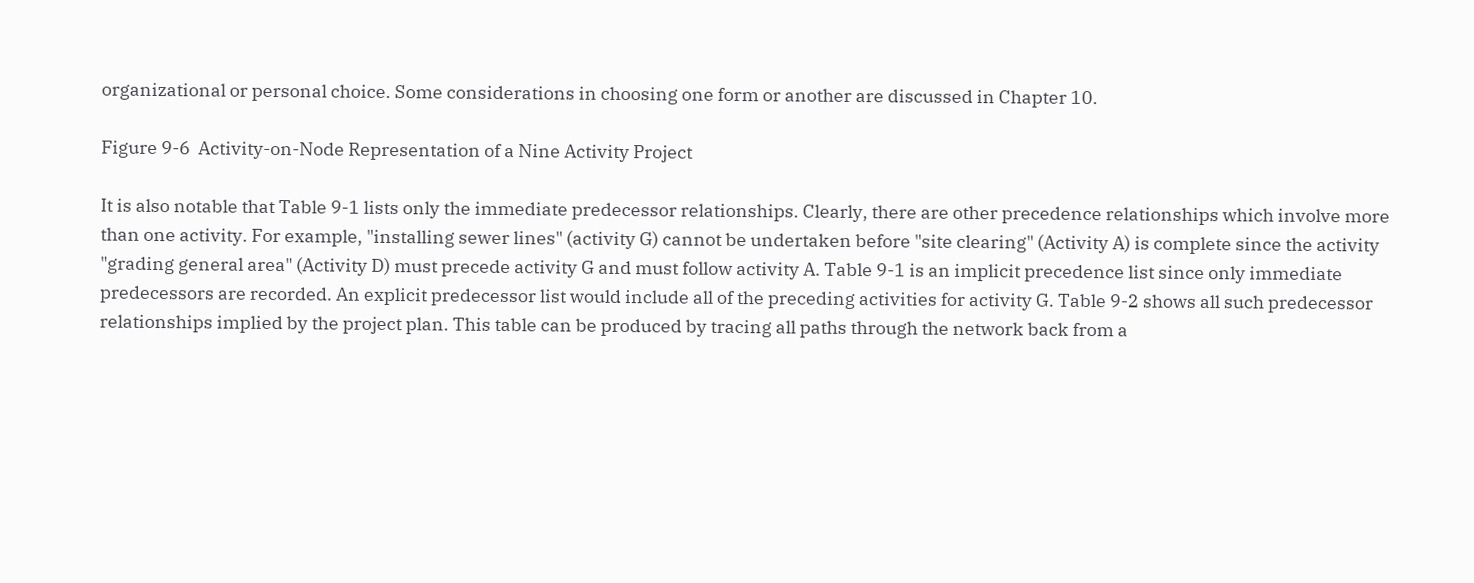organizational or personal choice. Some considerations in choosing one form or another are discussed in Chapter 10.

Figure 9-6  Activity-on-Node Representation of a Nine Activity Project

It is also notable that Table 9-1 lists only the immediate predecessor relationships. Clearly, there are other precedence relationships which involve more than one activity. For example, "installing sewer lines" (activity G) cannot be undertaken before "site clearing" (Activity A) is complete since the activity "grading general area" (Activity D) must precede activity G and must follow activity A. Table 9-1 is an implicit precedence list since only immediate predecessors are recorded. An explicit predecessor list would include all of the preceding activities for activity G. Table 9-2 shows all such predecessor relationships implied by the project plan. This table can be produced by tracing all paths through the network back from a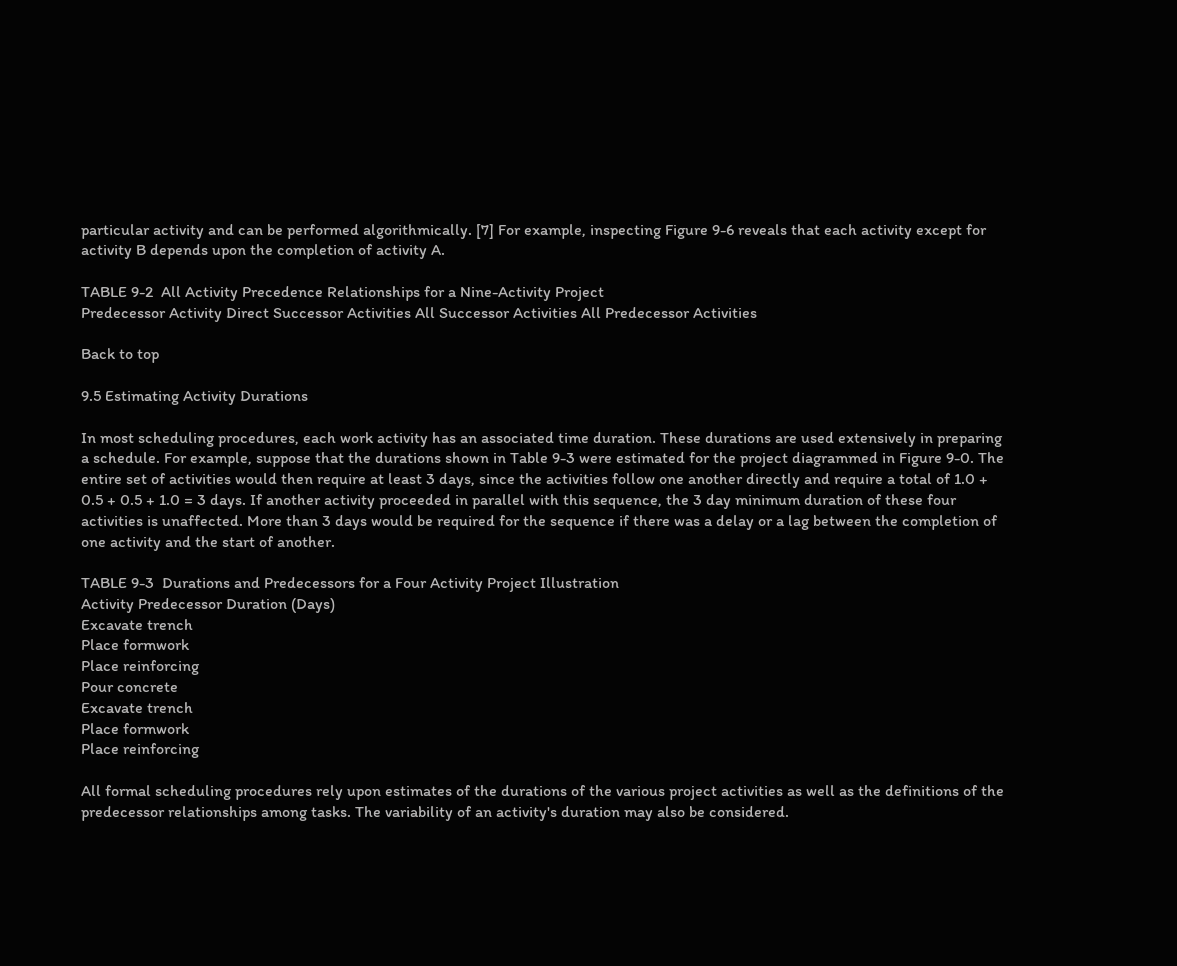particular activity and can be performed algorithmically. [7] For example, inspecting Figure 9-6 reveals that each activity except for activity B depends upon the completion of activity A.

TABLE 9-2  All Activity Precedence Relationships for a Nine-Activity Project
Predecessor Activity Direct Successor Activities All Successor Activities All Predecessor Activities

Back to top

9.5 Estimating Activity Durations

In most scheduling procedures, each work activity has an associated time duration. These durations are used extensively in preparing a schedule. For example, suppose that the durations shown in Table 9-3 were estimated for the project diagrammed in Figure 9-0. The entire set of activities would then require at least 3 days, since the activities follow one another directly and require a total of 1.0 + 0.5 + 0.5 + 1.0 = 3 days. If another activity proceeded in parallel with this sequence, the 3 day minimum duration of these four activities is unaffected. More than 3 days would be required for the sequence if there was a delay or a lag between the completion of one activity and the start of another.

TABLE 9-3  Durations and Predecessors for a Four Activity Project Illustration
Activity Predecessor Duration (Days)
Excavate trench
Place formwork
Place reinforcing
Pour concrete
Excavate trench
Place formwork
Place reinforcing

All formal scheduling procedures rely upon estimates of the durations of the various project activities as well as the definitions of the predecessor relationships among tasks. The variability of an activity's duration may also be considered.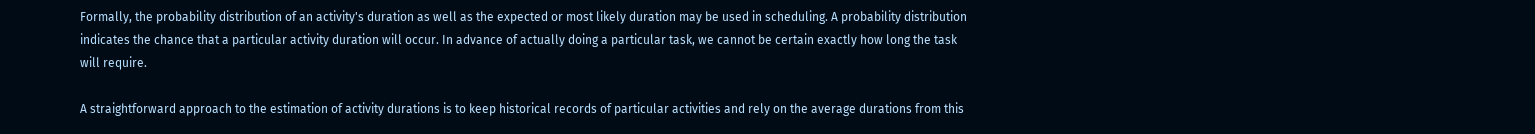Formally, the probability distribution of an activity's duration as well as the expected or most likely duration may be used in scheduling. A probability distribution indicates the chance that a particular activity duration will occur. In advance of actually doing a particular task, we cannot be certain exactly how long the task will require.

A straightforward approach to the estimation of activity durations is to keep historical records of particular activities and rely on the average durations from this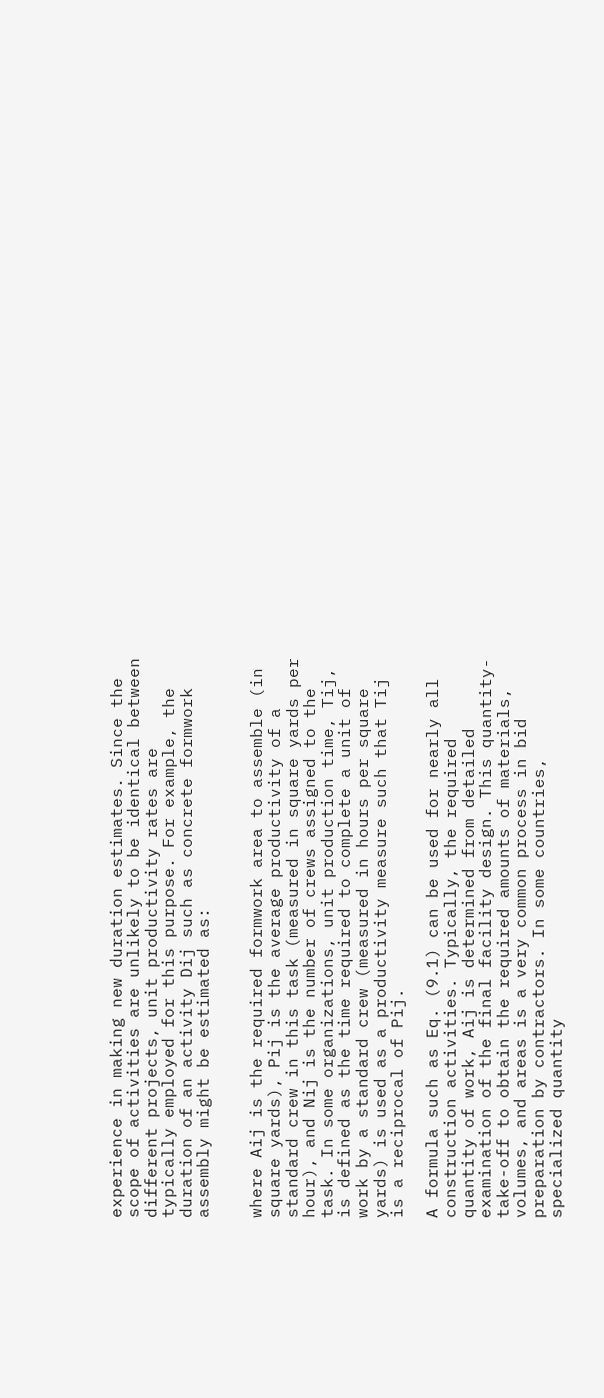experience in making new duration estimates. Since the scope of activities are unlikely to be identical between different projects, unit productivity rates are typically employed for this purpose. For example, the duration of an activity Dij such as concrete formwork assembly might be estimated as:


where Aij is the required formwork area to assemble (in square yards), Pij is the average productivity of a standard crew in this task (measured in square yards per hour), and Nij is the number of crews assigned to the task. In some organizations, unit production time, Tij, is defined as the time required to complete a unit of work by a standard crew (measured in hours per square yards) is used as a productivity measure such that Tij is a reciprocal of Pij.

A formula such as Eq. (9.1) can be used for nearly all construction activities. Typically, the required quantity of work, Aij is determined from detailed examination of the final facility design. This quantity-take-off to obtain the required amounts of materials, volumes, and areas is a very common process in bid preparation by contractors. In some countries, specialized quantity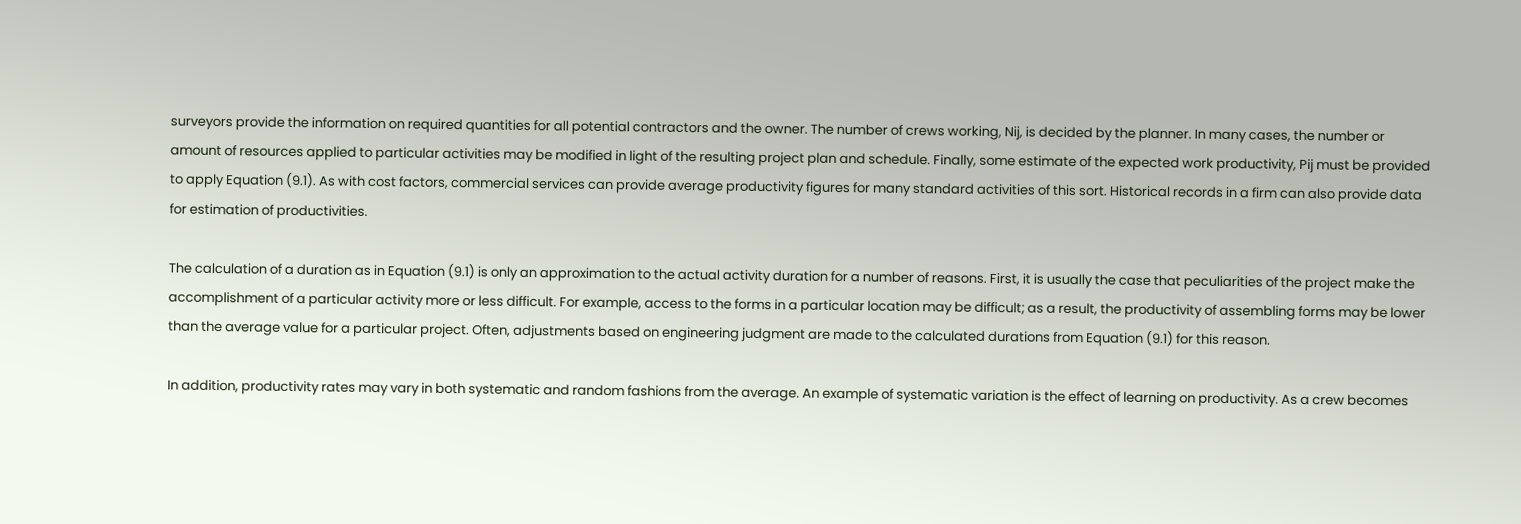surveyors provide the information on required quantities for all potential contractors and the owner. The number of crews working, Nij, is decided by the planner. In many cases, the number or amount of resources applied to particular activities may be modified in light of the resulting project plan and schedule. Finally, some estimate of the expected work productivity, Pij must be provided to apply Equation (9.1). As with cost factors, commercial services can provide average productivity figures for many standard activities of this sort. Historical records in a firm can also provide data for estimation of productivities.

The calculation of a duration as in Equation (9.1) is only an approximation to the actual activity duration for a number of reasons. First, it is usually the case that peculiarities of the project make the accomplishment of a particular activity more or less difficult. For example, access to the forms in a particular location may be difficult; as a result, the productivity of assembling forms may be lower than the average value for a particular project. Often, adjustments based on engineering judgment are made to the calculated durations from Equation (9.1) for this reason.

In addition, productivity rates may vary in both systematic and random fashions from the average. An example of systematic variation is the effect of learning on productivity. As a crew becomes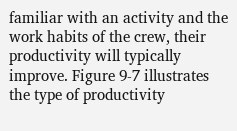familiar with an activity and the work habits of the crew, their productivity will typically improve. Figure 9-7 illustrates the type of productivity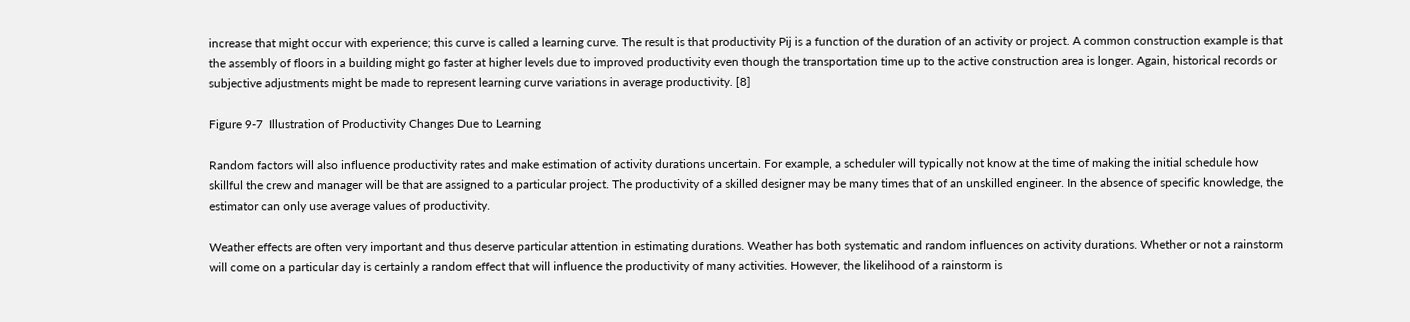increase that might occur with experience; this curve is called a learning curve. The result is that productivity Pij is a function of the duration of an activity or project. A common construction example is that the assembly of floors in a building might go faster at higher levels due to improved productivity even though the transportation time up to the active construction area is longer. Again, historical records or subjective adjustments might be made to represent learning curve variations in average productivity. [8]

Figure 9-7  Illustration of Productivity Changes Due to Learning

Random factors will also influence productivity rates and make estimation of activity durations uncertain. For example, a scheduler will typically not know at the time of making the initial schedule how skillful the crew and manager will be that are assigned to a particular project. The productivity of a skilled designer may be many times that of an unskilled engineer. In the absence of specific knowledge, the estimator can only use average values of productivity.

Weather effects are often very important and thus deserve particular attention in estimating durations. Weather has both systematic and random influences on activity durations. Whether or not a rainstorm will come on a particular day is certainly a random effect that will influence the productivity of many activities. However, the likelihood of a rainstorm is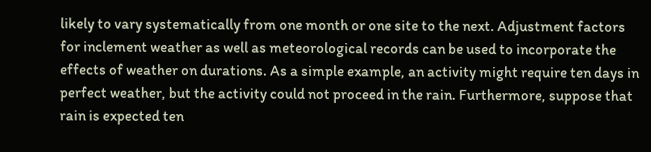likely to vary systematically from one month or one site to the next. Adjustment factors for inclement weather as well as meteorological records can be used to incorporate the effects of weather on durations. As a simple example, an activity might require ten days in perfect weather, but the activity could not proceed in the rain. Furthermore, suppose that rain is expected ten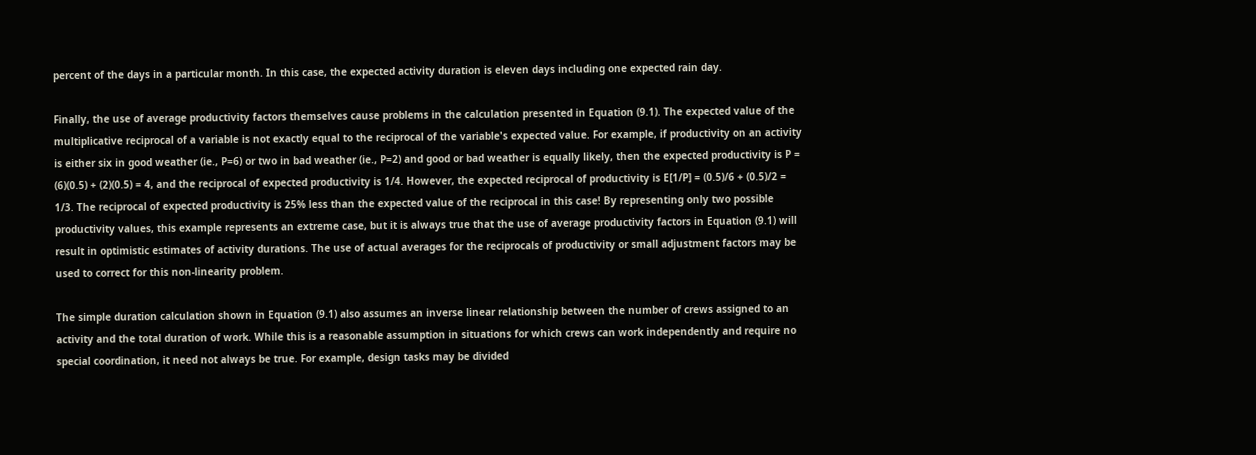percent of the days in a particular month. In this case, the expected activity duration is eleven days including one expected rain day.

Finally, the use of average productivity factors themselves cause problems in the calculation presented in Equation (9.1). The expected value of the multiplicative reciprocal of a variable is not exactly equal to the reciprocal of the variable's expected value. For example, if productivity on an activity is either six in good weather (ie., P=6) or two in bad weather (ie., P=2) and good or bad weather is equally likely, then the expected productivity is P = (6)(0.5) + (2)(0.5) = 4, and the reciprocal of expected productivity is 1/4. However, the expected reciprocal of productivity is E[1/P] = (0.5)/6 + (0.5)/2 = 1/3. The reciprocal of expected productivity is 25% less than the expected value of the reciprocal in this case! By representing only two possible productivity values, this example represents an extreme case, but it is always true that the use of average productivity factors in Equation (9.1) will result in optimistic estimates of activity durations. The use of actual averages for the reciprocals of productivity or small adjustment factors may be used to correct for this non-linearity problem.

The simple duration calculation shown in Equation (9.1) also assumes an inverse linear relationship between the number of crews assigned to an activity and the total duration of work. While this is a reasonable assumption in situations for which crews can work independently and require no special coordination, it need not always be true. For example, design tasks may be divided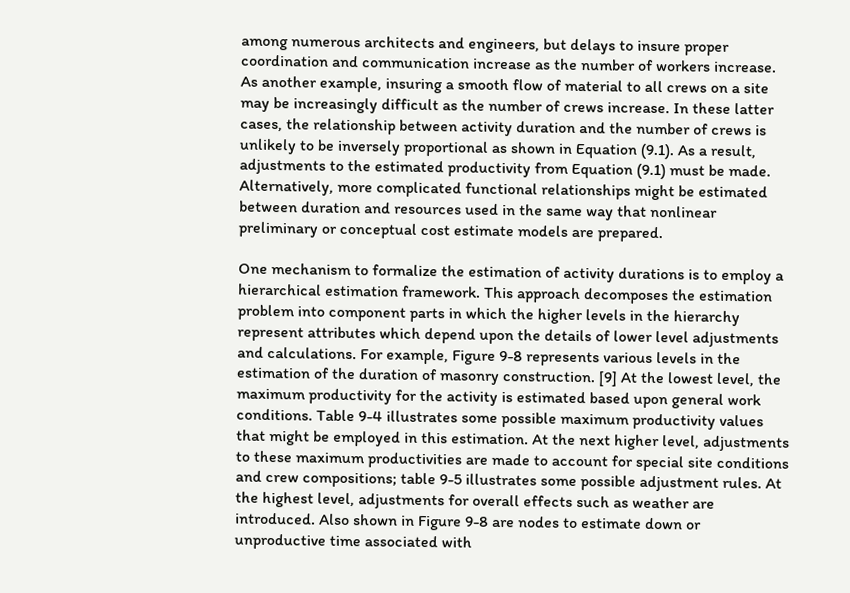among numerous architects and engineers, but delays to insure proper coordination and communication increase as the number of workers increase. As another example, insuring a smooth flow of material to all crews on a site may be increasingly difficult as the number of crews increase. In these latter cases, the relationship between activity duration and the number of crews is unlikely to be inversely proportional as shown in Equation (9.1). As a result, adjustments to the estimated productivity from Equation (9.1) must be made. Alternatively, more complicated functional relationships might be estimated between duration and resources used in the same way that nonlinear preliminary or conceptual cost estimate models are prepared.

One mechanism to formalize the estimation of activity durations is to employ a hierarchical estimation framework. This approach decomposes the estimation problem into component parts in which the higher levels in the hierarchy represent attributes which depend upon the details of lower level adjustments and calculations. For example, Figure 9-8 represents various levels in the estimation of the duration of masonry construction. [9] At the lowest level, the maximum productivity for the activity is estimated based upon general work conditions. Table 9-4 illustrates some possible maximum productivity values that might be employed in this estimation. At the next higher level, adjustments to these maximum productivities are made to account for special site conditions and crew compositions; table 9-5 illustrates some possible adjustment rules. At the highest level, adjustments for overall effects such as weather are introduced. Also shown in Figure 9-8 are nodes to estimate down or unproductive time associated with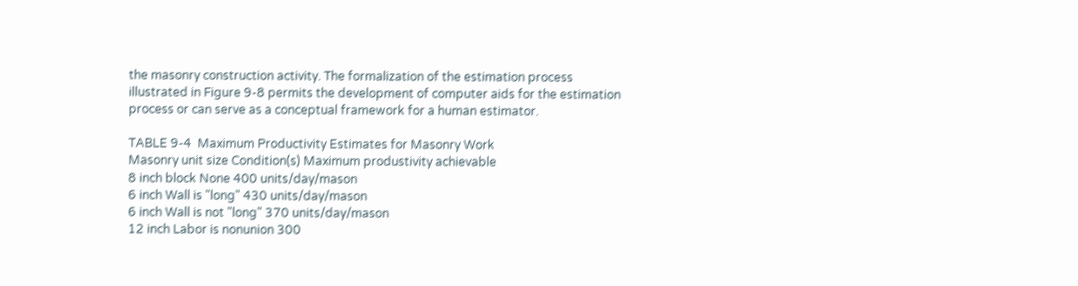the masonry construction activity. The formalization of the estimation process illustrated in Figure 9-8 permits the development of computer aids for the estimation process or can serve as a conceptual framework for a human estimator.

TABLE 9-4  Maximum Productivity Estimates for Masonry Work
Masonry unit size Condition(s) Maximum produstivity achievable
8 inch block None 400 units/day/mason
6 inch Wall is "long" 430 units/day/mason
6 inch Wall is not "long" 370 units/day/mason
12 inch Labor is nonunion 300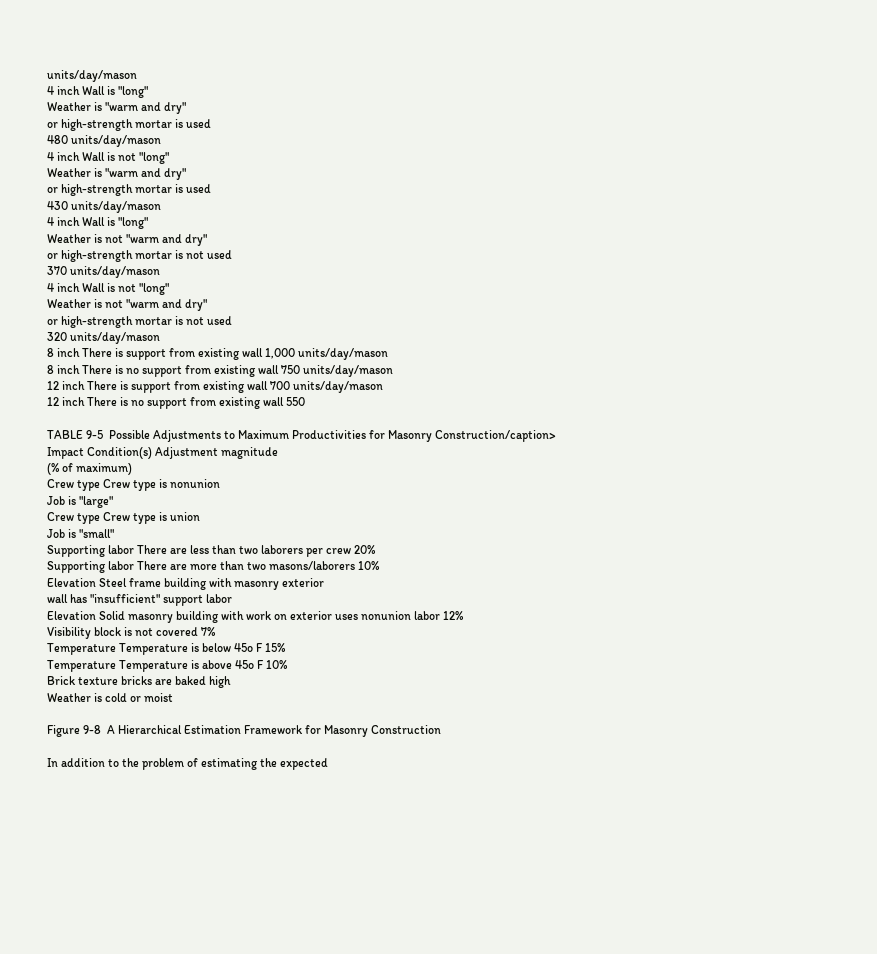units/day/mason
4 inch Wall is "long"
Weather is "warm and dry"
or high-strength mortar is used
480 units/day/mason
4 inch Wall is not "long"
Weather is "warm and dry"
or high-strength mortar is used
430 units/day/mason
4 inch Wall is "long"
Weather is not "warm and dry"
or high-strength mortar is not used
370 units/day/mason
4 inch Wall is not "long"
Weather is not "warm and dry"
or high-strength mortar is not used
320 units/day/mason
8 inch There is support from existing wall 1,000 units/day/mason
8 inch There is no support from existing wall 750 units/day/mason
12 inch There is support from existing wall 700 units/day/mason
12 inch There is no support from existing wall 550

TABLE 9-5  Possible Adjustments to Maximum Productivities for Masonry Construction/caption>
Impact Condition(s) Adjustment magnitude
(% of maximum)
Crew type Crew type is nonunion
Job is "large"
Crew type Crew type is union
Job is "small"
Supporting labor There are less than two laborers per crew 20%
Supporting labor There are more than two masons/laborers 10%
Elevation Steel frame building with masonry exterior
wall has "insufficient" support labor
Elevation Solid masonry building with work on exterior uses nonunion labor 12%
Visibility block is not covered 7%
Temperature Temperature is below 45o F 15%
Temperature Temperature is above 45o F 10%
Brick texture bricks are baked high
Weather is cold or moist

Figure 9-8  A Hierarchical Estimation Framework for Masonry Construction

In addition to the problem of estimating the expected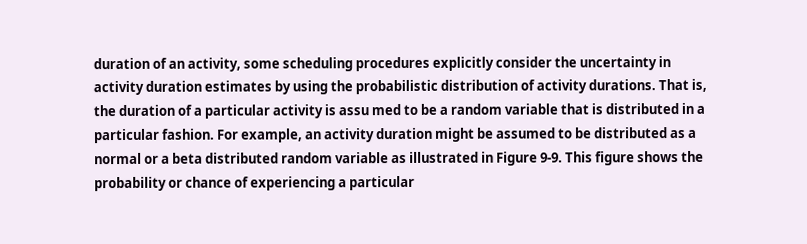duration of an activity, some scheduling procedures explicitly consider the uncertainty in activity duration estimates by using the probabilistic distribution of activity durations. That is, the duration of a particular activity is assu med to be a random variable that is distributed in a particular fashion. For example, an activity duration might be assumed to be distributed as a normal or a beta distributed random variable as illustrated in Figure 9-9. This figure shows the probability or chance of experiencing a particular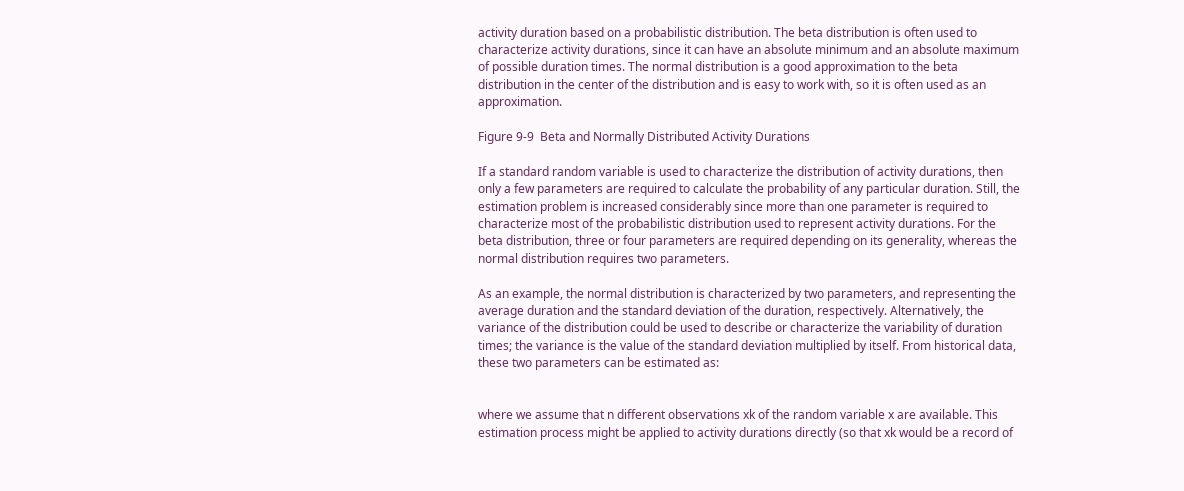activity duration based on a probabilistic distribution. The beta distribution is often used to characterize activity durations, since it can have an absolute minimum and an absolute maximum of possible duration times. The normal distribution is a good approximation to the beta distribution in the center of the distribution and is easy to work with, so it is often used as an approximation.

Figure 9-9  Beta and Normally Distributed Activity Durations

If a standard random variable is used to characterize the distribution of activity durations, then only a few parameters are required to calculate the probability of any particular duration. Still, the estimation problem is increased considerably since more than one parameter is required to characterize most of the probabilistic distribution used to represent activity durations. For the beta distribution, three or four parameters are required depending on its generality, whereas the normal distribution requires two parameters.

As an example, the normal distribution is characterized by two parameters, and representing the average duration and the standard deviation of the duration, respectively. Alternatively, the variance of the distribution could be used to describe or characterize the variability of duration times; the variance is the value of the standard deviation multiplied by itself. From historical data, these two parameters can be estimated as:


where we assume that n different observations xk of the random variable x are available. This estimation process might be applied to activity durations directly (so that xk would be a record of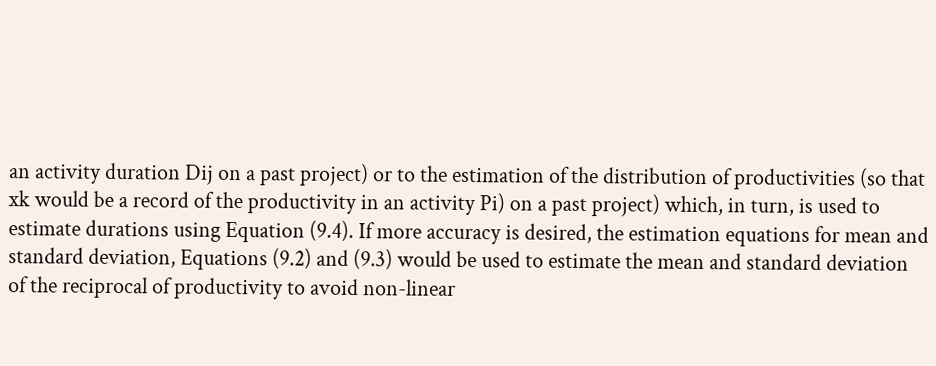an activity duration Dij on a past project) or to the estimation of the distribution of productivities (so that xk would be a record of the productivity in an activity Pi) on a past project) which, in turn, is used to estimate durations using Equation (9.4). If more accuracy is desired, the estimation equations for mean and standard deviation, Equations (9.2) and (9.3) would be used to estimate the mean and standard deviation of the reciprocal of productivity to avoid non-linear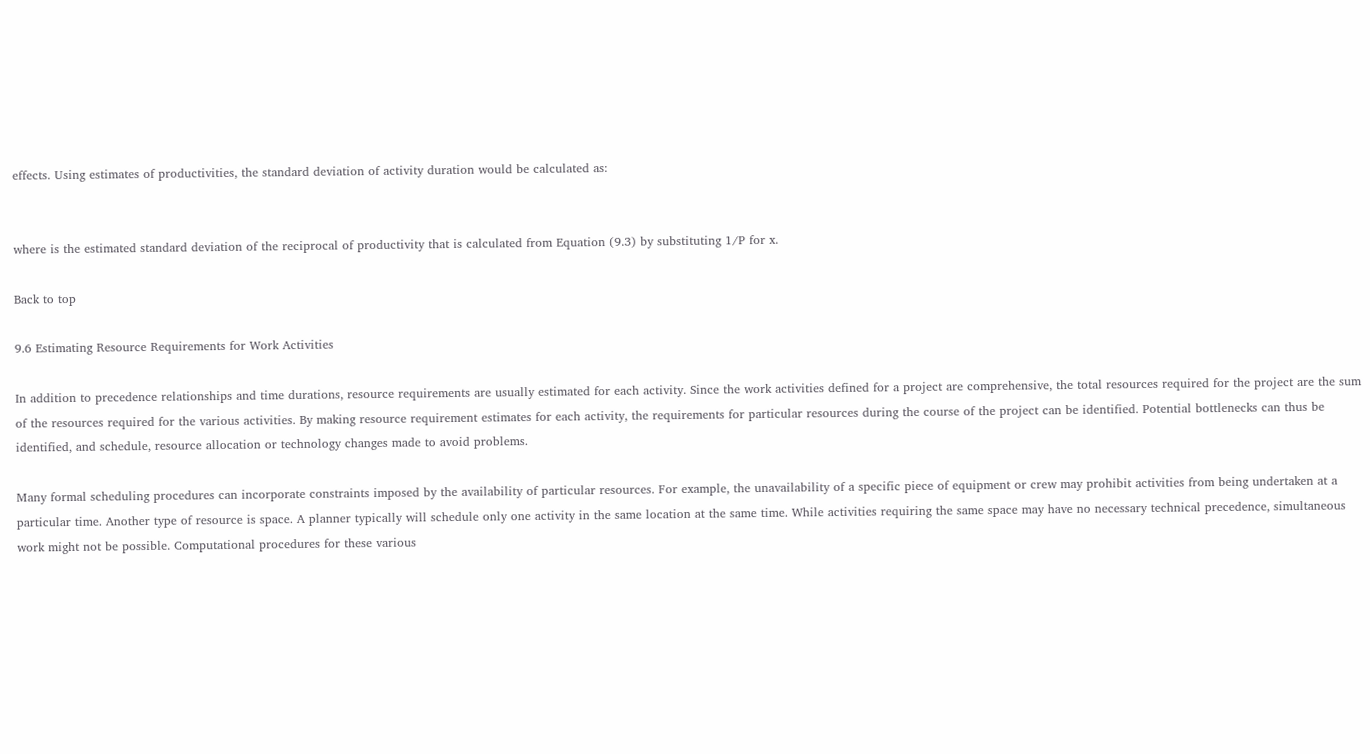effects. Using estimates of productivities, the standard deviation of activity duration would be calculated as:


where is the estimated standard deviation of the reciprocal of productivity that is calculated from Equation (9.3) by substituting 1/P for x.

Back to top

9.6 Estimating Resource Requirements for Work Activities

In addition to precedence relationships and time durations, resource requirements are usually estimated for each activity. Since the work activities defined for a project are comprehensive, the total resources required for the project are the sum of the resources required for the various activities. By making resource requirement estimates for each activity, the requirements for particular resources during the course of the project can be identified. Potential bottlenecks can thus be identified, and schedule, resource allocation or technology changes made to avoid problems.

Many formal scheduling procedures can incorporate constraints imposed by the availability of particular resources. For example, the unavailability of a specific piece of equipment or crew may prohibit activities from being undertaken at a particular time. Another type of resource is space. A planner typically will schedule only one activity in the same location at the same time. While activities requiring the same space may have no necessary technical precedence, simultaneous work might not be possible. Computational procedures for these various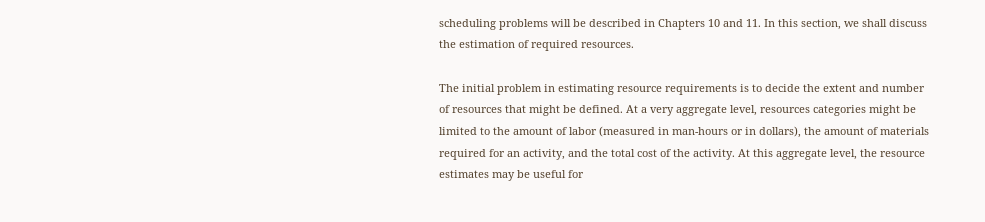scheduling problems will be described in Chapters 10 and 11. In this section, we shall discuss the estimation of required resources.

The initial problem in estimating resource requirements is to decide the extent and number of resources that might be defined. At a very aggregate level, resources categories might be limited to the amount of labor (measured in man-hours or in dollars), the amount of materials required for an activity, and the total cost of the activity. At this aggregate level, the resource estimates may be useful for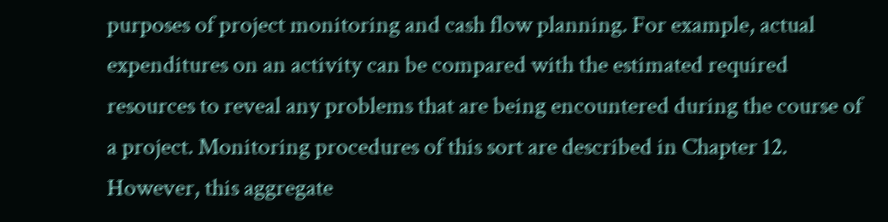purposes of project monitoring and cash flow planning. For example, actual expenditures on an activity can be compared with the estimated required resources to reveal any problems that are being encountered during the course of a project. Monitoring procedures of this sort are described in Chapter 12. However, this aggregate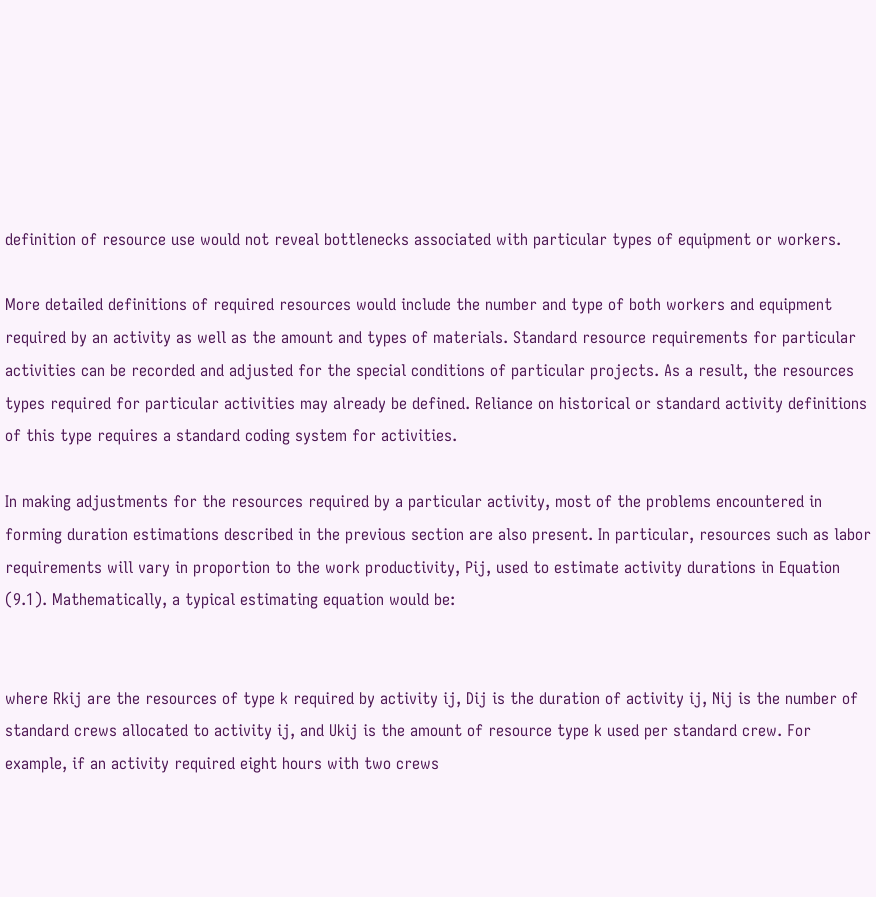definition of resource use would not reveal bottlenecks associated with particular types of equipment or workers.

More detailed definitions of required resources would include the number and type of both workers and equipment required by an activity as well as the amount and types of materials. Standard resource requirements for particular activities can be recorded and adjusted for the special conditions of particular projects. As a result, the resources types required for particular activities may already be defined. Reliance on historical or standard activity definitions of this type requires a standard coding system for activities.

In making adjustments for the resources required by a particular activity, most of the problems encountered in forming duration estimations described in the previous section are also present. In particular, resources such as labor requirements will vary in proportion to the work productivity, Pij, used to estimate activity durations in Equation (9.1). Mathematically, a typical estimating equation would be:


where Rkij are the resources of type k required by activity ij, Dij is the duration of activity ij, Nij is the number of standard crews allocated to activity ij, and Ukij is the amount of resource type k used per standard crew. For example, if an activity required eight hours with two crews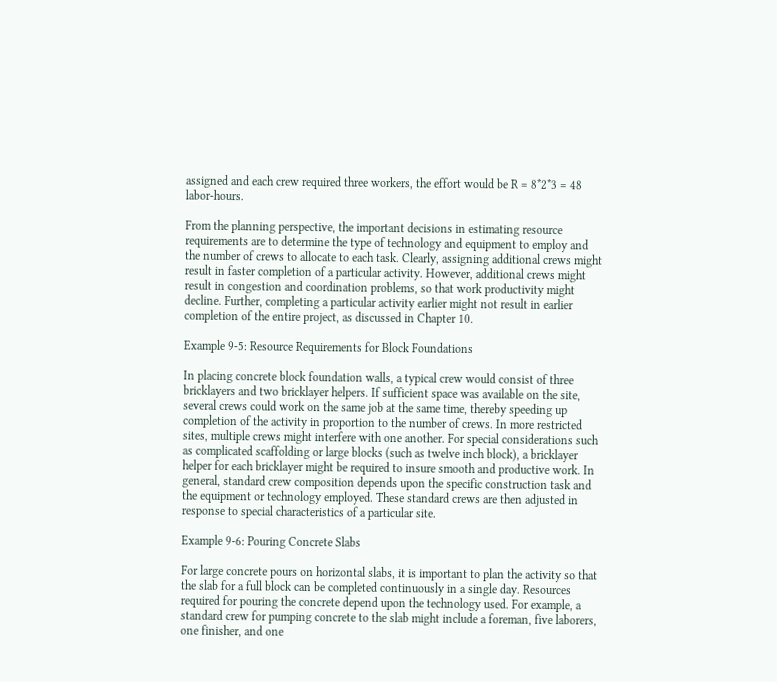assigned and each crew required three workers, the effort would be R = 8*2*3 = 48 labor-hours.

From the planning perspective, the important decisions in estimating resource requirements are to determine the type of technology and equipment to employ and the number of crews to allocate to each task. Clearly, assigning additional crews might result in faster completion of a particular activity. However, additional crews might result in congestion and coordination problems, so that work productivity might decline. Further, completing a particular activity earlier might not result in earlier completion of the entire project, as discussed in Chapter 10.

Example 9-5: Resource Requirements for Block Foundations

In placing concrete block foundation walls, a typical crew would consist of three bricklayers and two bricklayer helpers. If sufficient space was available on the site, several crews could work on the same job at the same time, thereby speeding up completion of the activity in proportion to the number of crews. In more restricted sites, multiple crews might interfere with one another. For special considerations such as complicated scaffolding or large blocks (such as twelve inch block), a bricklayer helper for each bricklayer might be required to insure smooth and productive work. In general, standard crew composition depends upon the specific construction task and the equipment or technology employed. These standard crews are then adjusted in response to special characteristics of a particular site.

Example 9-6: Pouring Concrete Slabs

For large concrete pours on horizontal slabs, it is important to plan the activity so that the slab for a full block can be completed continuously in a single day. Resources required for pouring the concrete depend upon the technology used. For example, a standard crew for pumping concrete to the slab might include a foreman, five laborers, one finisher, and one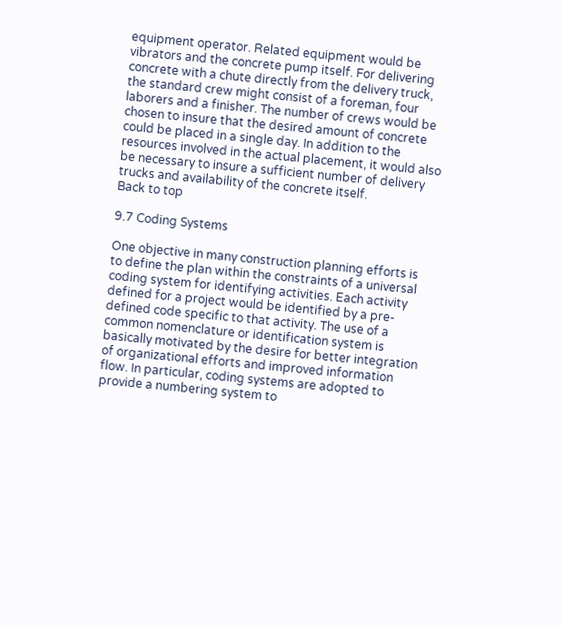equipment operator. Related equipment would be vibrators and the concrete pump itself. For delivering concrete with a chute directly from the delivery truck, the standard crew might consist of a foreman, four laborers and a finisher. The number of crews would be chosen to insure that the desired amount of concrete could be placed in a single day. In addition to the resources involved in the actual placement, it would also be necessary to insure a sufficient number of delivery trucks and availability of the concrete itself.
Back to top

9.7 Coding Systems

One objective in many construction planning efforts is to define the plan within the constraints of a universal coding system for identifying activities. Each activity defined for a project would be identified by a pre-defined code specific to that activity. The use of a common nomenclature or identification system is basically motivated by the desire for better integration of organizational efforts and improved information flow. In particular, coding systems are adopted to provide a numbering system to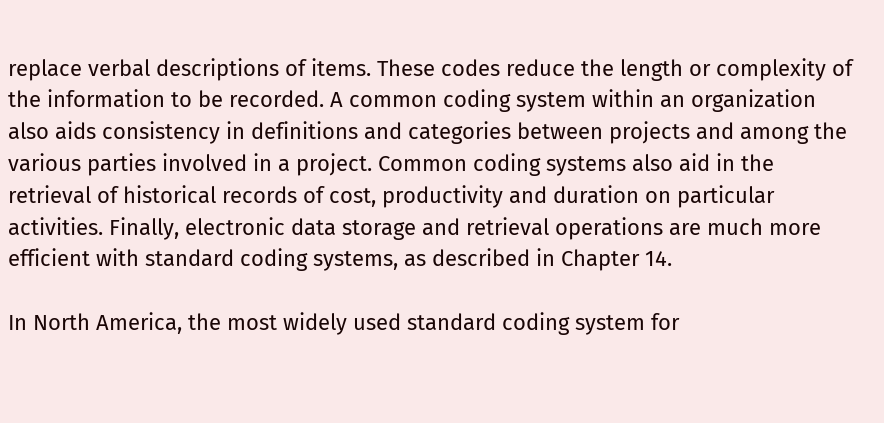replace verbal descriptions of items. These codes reduce the length or complexity of the information to be recorded. A common coding system within an organization also aids consistency in definitions and categories between projects and among the various parties involved in a project. Common coding systems also aid in the retrieval of historical records of cost, productivity and duration on particular activities. Finally, electronic data storage and retrieval operations are much more efficient with standard coding systems, as described in Chapter 14.

In North America, the most widely used standard coding system for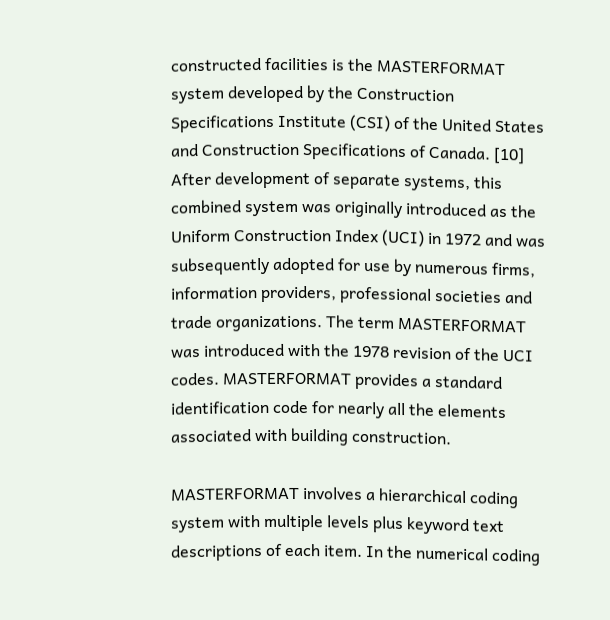constructed facilities is the MASTERFORMAT system developed by the Construction Specifications Institute (CSI) of the United States and Construction Specifications of Canada. [10] After development of separate systems, this combined system was originally introduced as the Uniform Construction Index (UCI) in 1972 and was subsequently adopted for use by numerous firms, information providers, professional societies and trade organizations. The term MASTERFORMAT was introduced with the 1978 revision of the UCI codes. MASTERFORMAT provides a standard identification code for nearly all the elements associated with building construction.

MASTERFORMAT involves a hierarchical coding system with multiple levels plus keyword text descriptions of each item. In the numerical coding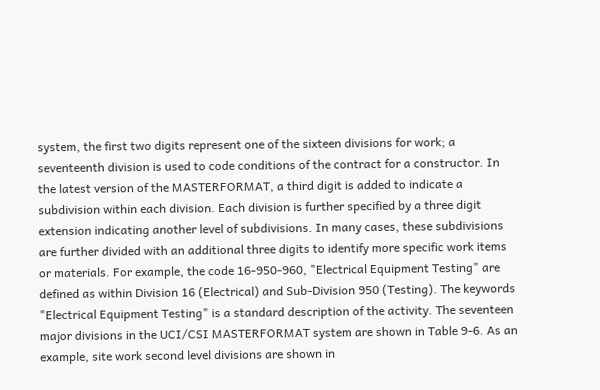system, the first two digits represent one of the sixteen divisions for work; a seventeenth division is used to code conditions of the contract for a constructor. In the latest version of the MASTERFORMAT, a third digit is added to indicate a subdivision within each division. Each division is further specified by a three digit extension indicating another level of subdivisions. In many cases, these subdivisions are further divided with an additional three digits to identify more specific work items or materials. For example, the code 16-950-960, "Electrical Equipment Testing" are defined as within Division 16 (Electrical) and Sub-Division 950 (Testing). The keywords "Electrical Equipment Testing" is a standard description of the activity. The seventeen major divisions in the UCI/CSI MASTERFORMAT system are shown in Table 9-6. As an example, site work second level divisions are shown in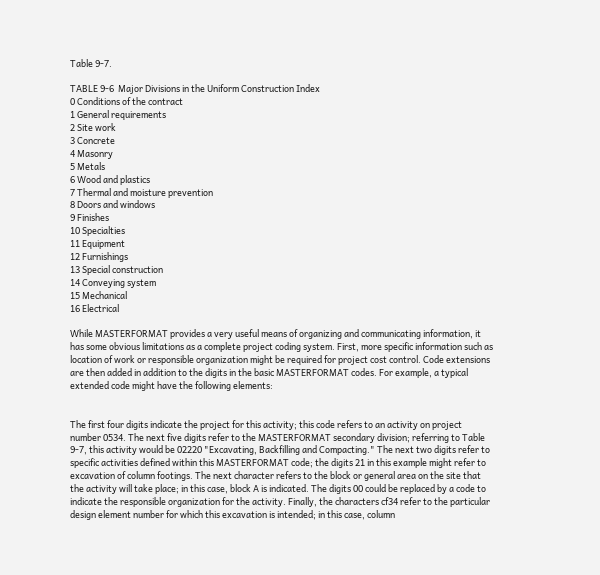Table 9-7.

TABLE 9-6  Major Divisions in the Uniform Construction Index
0 Conditions of the contract
1 General requirements
2 Site work
3 Concrete
4 Masonry
5 Metals
6 Wood and plastics
7 Thermal and moisture prevention
8 Doors and windows
9 Finishes
10 Specialties
11 Equipment
12 Furnishings
13 Special construction
14 Conveying system
15 Mechanical
16 Electrical

While MASTERFORMAT provides a very useful means of organizing and communicating information, it has some obvious limitations as a complete project coding system. First, more specific information such as location of work or responsible organization might be required for project cost control. Code extensions are then added in addition to the digits in the basic MASTERFORMAT codes. For example, a typical extended code might have the following elements:


The first four digits indicate the project for this activity; this code refers to an activity on project number 0534. The next five digits refer to the MASTERFORMAT secondary division; referring to Table 9-7, this activity would be 02220 "Excavating, Backfilling and Compacting." The next two digits refer to specific activities defined within this MASTERFORMAT code; the digits 21 in this example might refer to excavation of column footings. The next character refers to the block or general area on the site that the activity will take place; in this case, block A is indicated. The digits 00 could be replaced by a code to indicate the responsible organization for the activity. Finally, the characters cf34 refer to the particular design element number for which this excavation is intended; in this case, column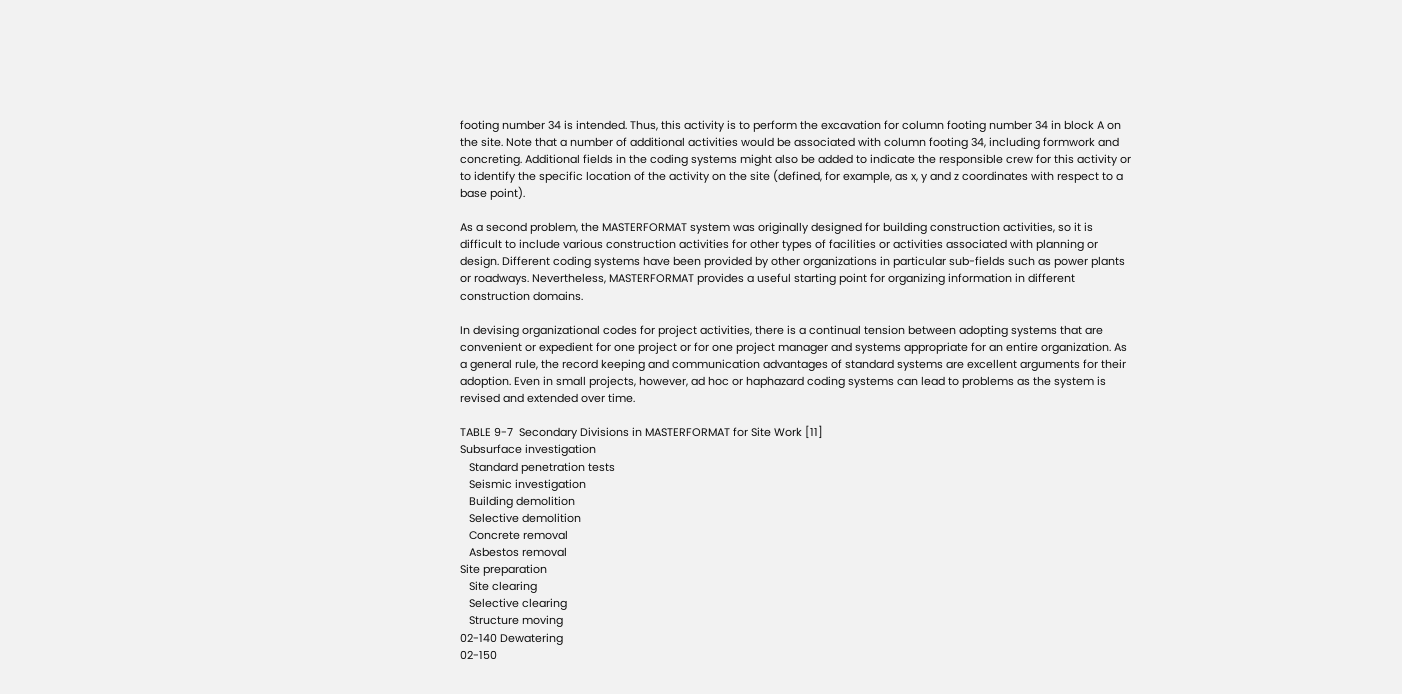footing number 34 is intended. Thus, this activity is to perform the excavation for column footing number 34 in block A on the site. Note that a number of additional activities would be associated with column footing 34, including formwork and concreting. Additional fields in the coding systems might also be added to indicate the responsible crew for this activity or to identify the specific location of the activity on the site (defined, for example, as x, y and z coordinates with respect to a base point).

As a second problem, the MASTERFORMAT system was originally designed for building construction activities, so it is difficult to include various construction activities for other types of facilities or activities associated with planning or design. Different coding systems have been provided by other organizations in particular sub-fields such as power plants or roadways. Nevertheless, MASTERFORMAT provides a useful starting point for organizing information in different construction domains.

In devising organizational codes for project activities, there is a continual tension between adopting systems that are convenient or expedient for one project or for one project manager and systems appropriate for an entire organization. As a general rule, the record keeping and communication advantages of standard systems are excellent arguments for their adoption. Even in small projects, however, ad hoc or haphazard coding systems can lead to problems as the system is revised and extended over time.

TABLE 9-7  Secondary Divisions in MASTERFORMAT for Site Work [11]
Subsurface investigation
   Standard penetration tests
   Seismic investigation
   Building demolition
   Selective demolition
   Concrete removal
   Asbestos removal
Site preparation
   Site clearing
   Selective clearing
   Structure moving
02-140 Dewatering
02-150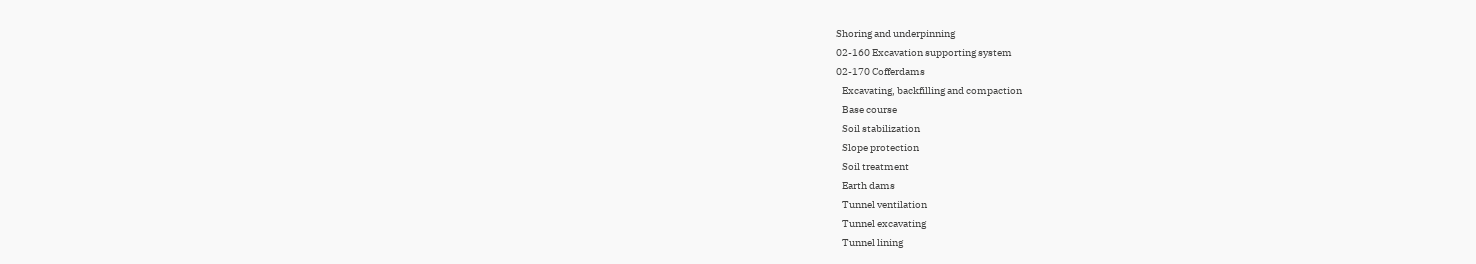Shoring and underpinning
02-160 Excavation supporting system
02-170 Cofferdams
   Excavating, backfilling and compaction
   Base course
   Soil stabilization
   Slope protection
   Soil treatment
   Earth dams
   Tunnel ventilation
   Tunnel excavating
   Tunnel lining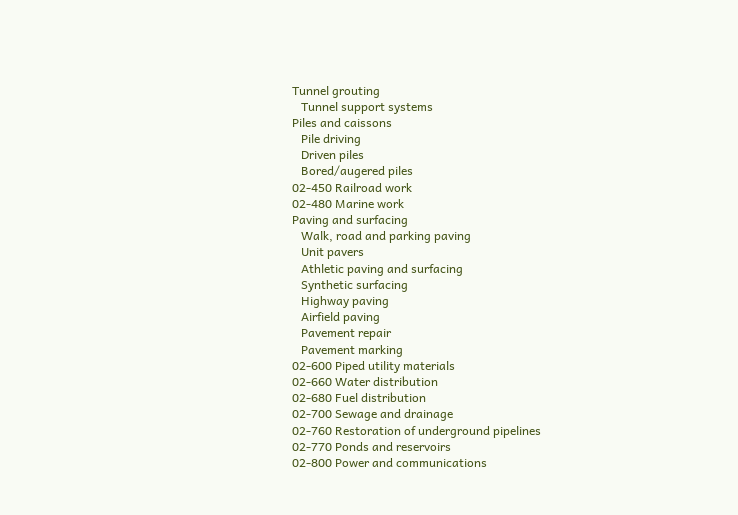Tunnel grouting
   Tunnel support systems
Piles and caissons
   Pile driving
   Driven piles
   Bored/augered piles
02-450 Railroad work
02-480 Marine work
Paving and surfacing
   Walk, road and parking paving
   Unit pavers
   Athletic paving and surfacing
   Synthetic surfacing
   Highway paving
   Airfield paving
   Pavement repair
   Pavement marking
02-600 Piped utility materials
02-660 Water distribution
02-680 Fuel distribution
02-700 Sewage and drainage
02-760 Restoration of underground pipelines
02-770 Ponds and reservoirs
02-800 Power and communications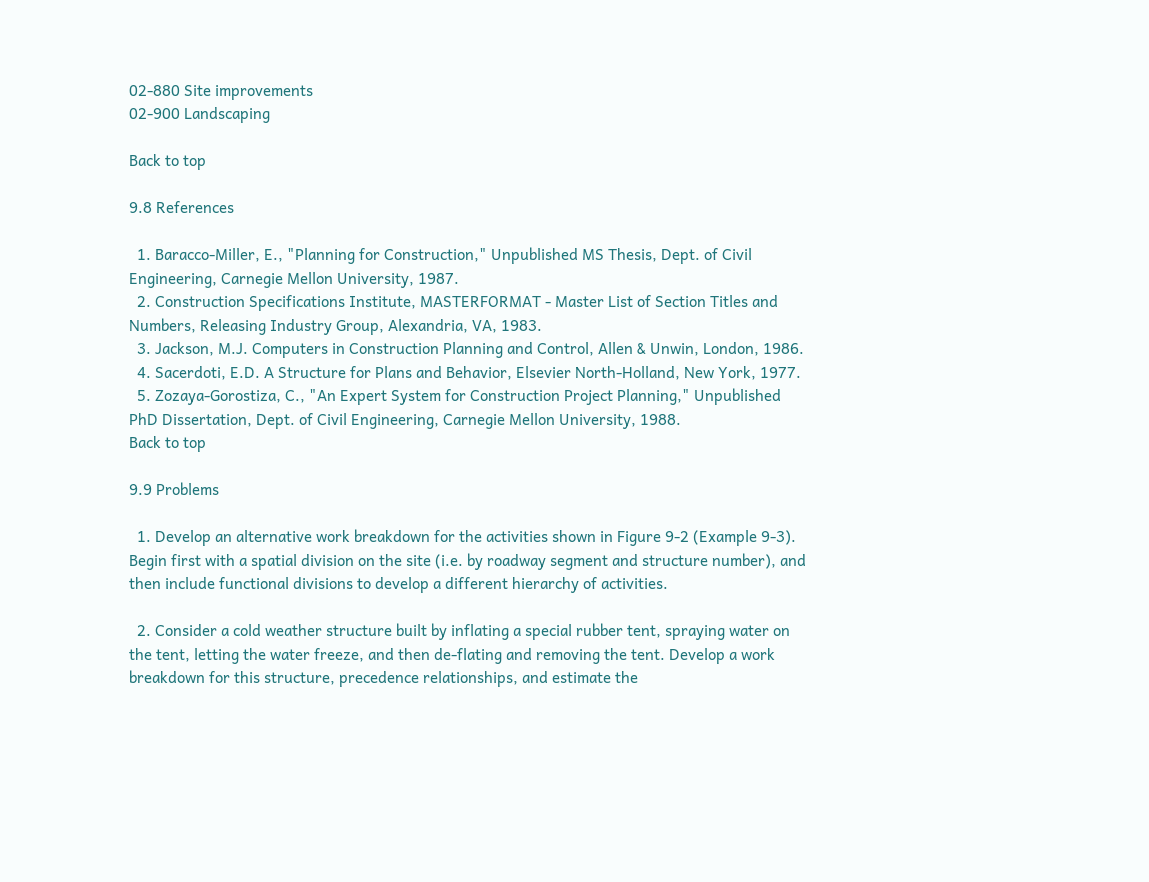02-880 Site improvements
02-900 Landscaping

Back to top

9.8 References

  1. Baracco-Miller, E., "Planning for Construction," Unpublished MS Thesis, Dept. of Civil Engineering, Carnegie Mellon University, 1987.
  2. Construction Specifications Institute, MASTERFORMAT - Master List of Section Titles and Numbers, Releasing Industry Group, Alexandria, VA, 1983.
  3. Jackson, M.J. Computers in Construction Planning and Control, Allen & Unwin, London, 1986.
  4. Sacerdoti, E.D. A Structure for Plans and Behavior, Elsevier North-Holland, New York, 1977.
  5. Zozaya-Gorostiza, C., "An Expert System for Construction Project Planning," Unpublished PhD Dissertation, Dept. of Civil Engineering, Carnegie Mellon University, 1988.
Back to top

9.9 Problems

  1. Develop an alternative work breakdown for the activities shown in Figure 9-2 (Example 9-3). Begin first with a spatial division on the site (i.e. by roadway segment and structure number), and then include functional divisions to develop a different hierarchy of activities.

  2. Consider a cold weather structure built by inflating a special rubber tent, spraying water on the tent, letting the water freeze, and then de-flating and removing the tent. Develop a work breakdown for this structure, precedence relationships, and estimate the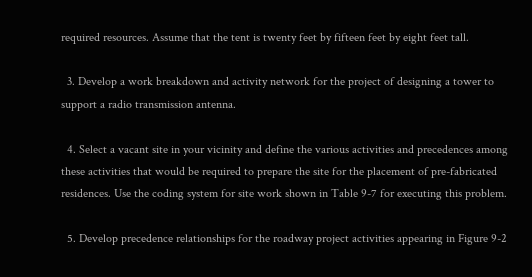required resources. Assume that the tent is twenty feet by fifteen feet by eight feet tall.

  3. Develop a work breakdown and activity network for the project of designing a tower to support a radio transmission antenna.

  4. Select a vacant site in your vicinity and define the various activities and precedences among these activities that would be required to prepare the site for the placement of pre-fabricated residences. Use the coding system for site work shown in Table 9-7 for executing this problem.

  5. Develop precedence relationships for the roadway project activities appearing in Figure 9-2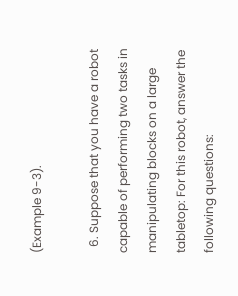(Example 9-3).

  6. Suppose that you have a robot capable of performing two tasks in manipulating blocks on a large tabletop: For this robot, answer the following questions: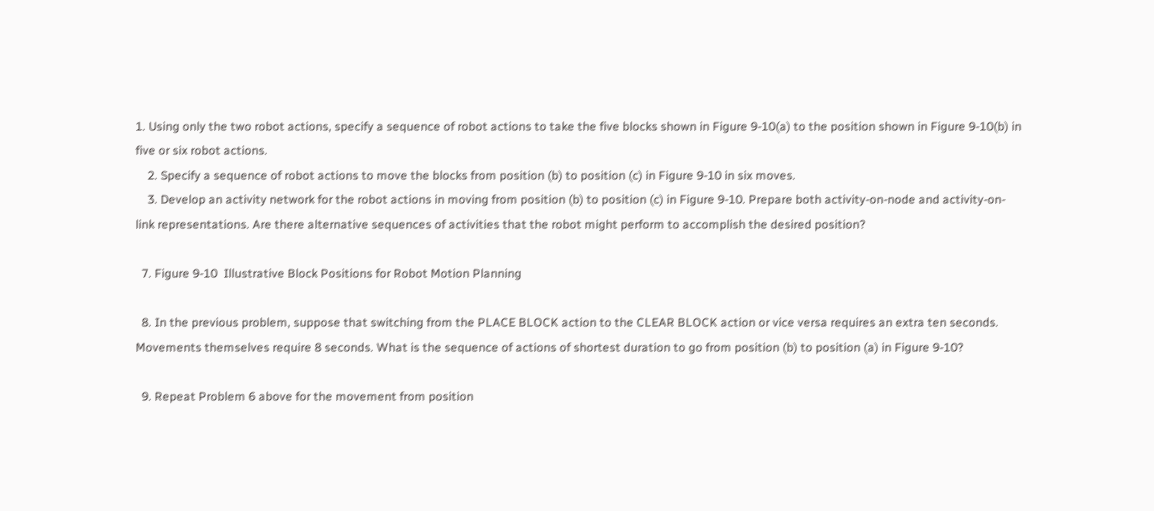1. Using only the two robot actions, specify a sequence of robot actions to take the five blocks shown in Figure 9-10(a) to the position shown in Figure 9-10(b) in five or six robot actions.
    2. Specify a sequence of robot actions to move the blocks from position (b) to position (c) in Figure 9-10 in six moves.
    3. Develop an activity network for the robot actions in moving from position (b) to position (c) in Figure 9-10. Prepare both activity-on-node and activity-on-link representations. Are there alternative sequences of activities that the robot might perform to accomplish the desired position?

  7. Figure 9-10  Illustrative Block Positions for Robot Motion Planning

  8. In the previous problem, suppose that switching from the PLACE BLOCK action to the CLEAR BLOCK action or vice versa requires an extra ten seconds. Movements themselves require 8 seconds. What is the sequence of actions of shortest duration to go from position (b) to position (a) in Figure 9-10?

  9. Repeat Problem 6 above for the movement from position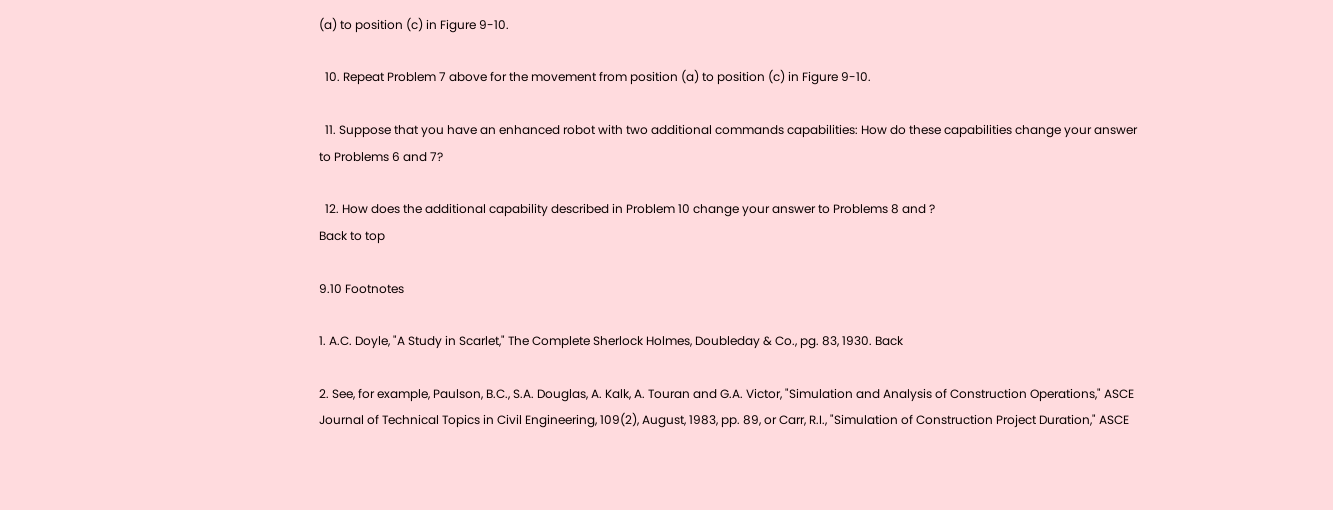(a) to position (c) in Figure 9-10.

  10. Repeat Problem 7 above for the movement from position (a) to position (c) in Figure 9-10.

  11. Suppose that you have an enhanced robot with two additional commands capabilities: How do these capabilities change your answer to Problems 6 and 7?

  12. How does the additional capability described in Problem 10 change your answer to Problems 8 and ?
Back to top

9.10 Footnotes

1. A.C. Doyle, "A Study in Scarlet," The Complete Sherlock Holmes, Doubleday & Co., pg. 83, 1930. Back

2. See, for example, Paulson, B.C., S.A. Douglas, A. Kalk, A. Touran and G.A. Victor, "Simulation and Analysis of Construction Operations," ASCE Journal of Technical Topics in Civil Engineering, 109(2), August, 1983, pp. 89, or Carr, R.I., "Simulation of Construction Project Duration," ASCE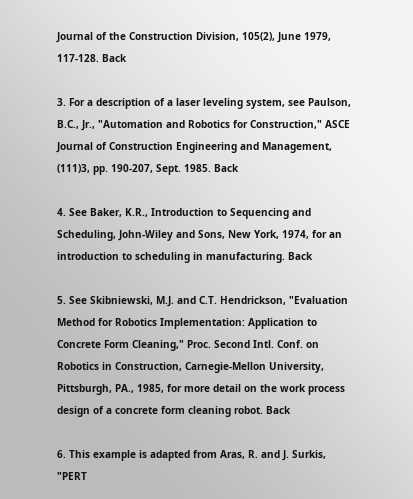Journal of the Construction Division, 105(2), June 1979, 117-128. Back

3. For a description of a laser leveling system, see Paulson, B.C., Jr., "Automation and Robotics for Construction," ASCE Journal of Construction Engineering and Management, (111)3, pp. 190-207, Sept. 1985. Back

4. See Baker, K.R., Introduction to Sequencing and Scheduling, John-Wiley and Sons, New York, 1974, for an introduction to scheduling in manufacturing. Back

5. See Skibniewski, M.J. and C.T. Hendrickson, "Evaluation Method for Robotics Implementation: Application to Concrete Form Cleaning," Proc. Second Intl. Conf. on Robotics in Construction, Carnegie-Mellon University, Pittsburgh, PA., 1985, for more detail on the work process design of a concrete form cleaning robot. Back

6. This example is adapted from Aras, R. and J. Surkis, "PERT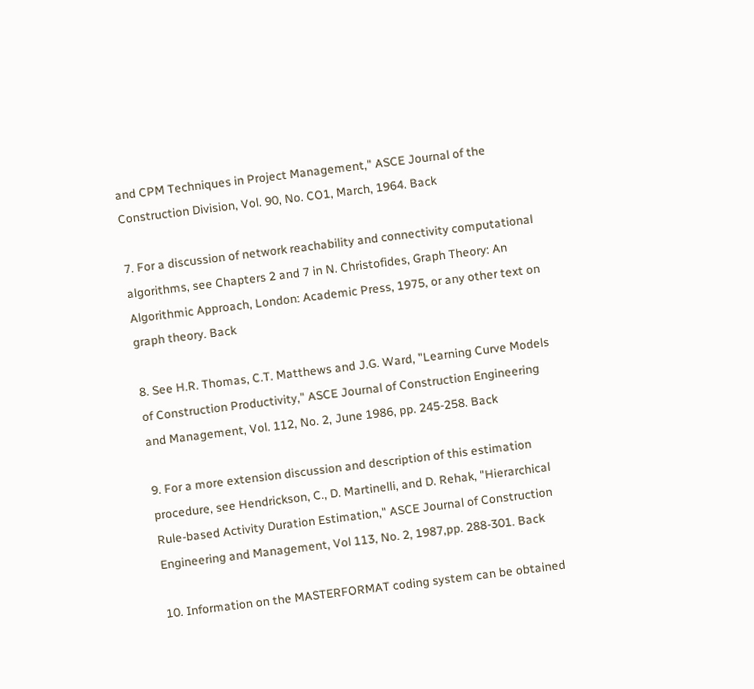and CPM Techniques in Project Management," ASCE Journal of the Construction Division, Vol. 90, No. CO1, March, 1964. Back

7. For a discussion of network reachability and connectivity computational algorithms, see Chapters 2 and 7 in N. Christofides, Graph Theory: An Algorithmic Approach, London: Academic Press, 1975, or any other text on graph theory. Back

8. See H.R. Thomas, C.T. Matthews and J.G. Ward, "Learning Curve Models of Construction Productivity," ASCE Journal of Construction Engineering and Management, Vol. 112, No. 2, June 1986, pp. 245-258. Back

9. For a more extension discussion and description of this estimation procedure, see Hendrickson, C., D. Martinelli, and D. Rehak, "Hierarchical Rule-based Activity Duration Estimation," ASCE Journal of Construction Engineering and Management, Vol 113, No. 2, 1987,pp. 288-301. Back

10. Information on the MASTERFORMAT coding system can be obtained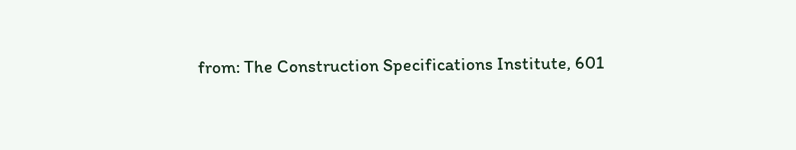from: The Construction Specifications Institute, 601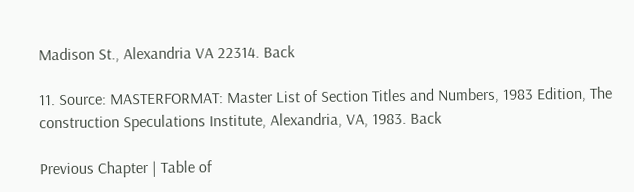Madison St., Alexandria VA 22314. Back

11. Source: MASTERFORMAT: Master List of Section Titles and Numbers, 1983 Edition, The construction Speculations Institute, Alexandria, VA, 1983. Back

Previous Chapter | Table of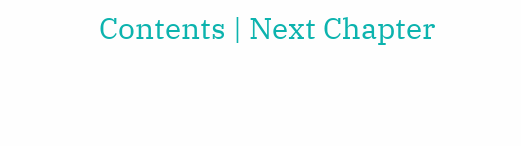Contents | Next Chapter